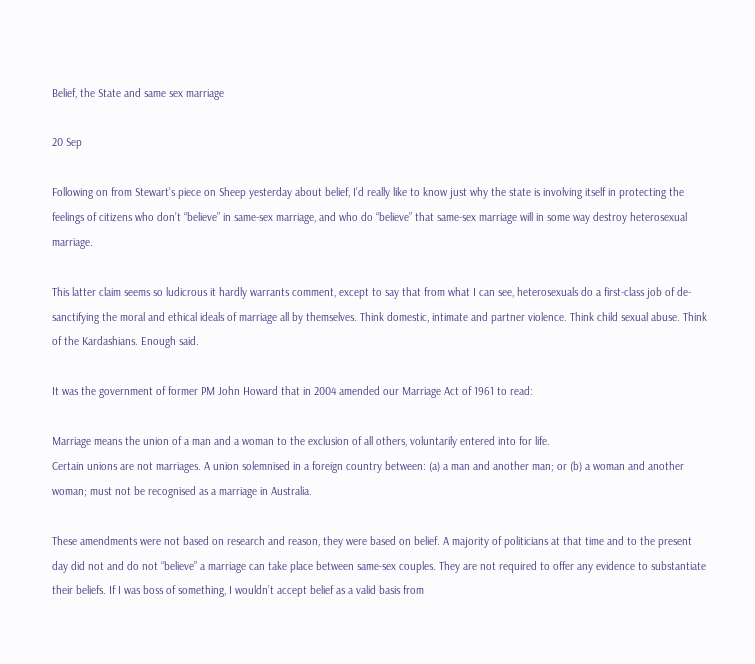Belief, the State and same sex marriage

20 Sep

Following on from Stewart’s piece on Sheep yesterday about belief, I’d really like to know just why the state is involving itself in protecting the feelings of citizens who don’t “believe” in same-sex marriage, and who do “believe” that same-sex marriage will in some way destroy heterosexual marriage.

This latter claim seems so ludicrous it hardly warrants comment, except to say that from what I can see, heterosexuals do a first-class job of de-sanctifying the moral and ethical ideals of marriage all by themselves. Think domestic, intimate and partner violence. Think child sexual abuse. Think of the Kardashians. Enough said.

It was the government of former PM John Howard that in 2004 amended our Marriage Act of 1961 to read:

Marriage means the union of a man and a woman to the exclusion of all others, voluntarily entered into for life.
Certain unions are not marriages. A union solemnised in a foreign country between: (a) a man and another man; or (b) a woman and another woman; must not be recognised as a marriage in Australia.

These amendments were not based on research and reason, they were based on belief. A majority of politicians at that time and to the present day did not and do not “believe” a marriage can take place between same-sex couples. They are not required to offer any evidence to substantiate their beliefs. If I was boss of something, I wouldn’t accept belief as a valid basis from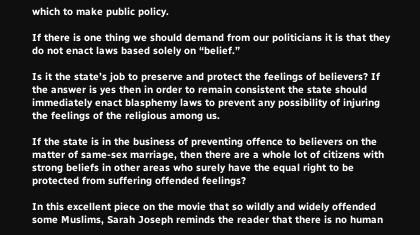which to make public policy.

If there is one thing we should demand from our politicians it is that they do not enact laws based solely on “belief.”

Is it the state’s job to preserve and protect the feelings of believers? If the answer is yes then in order to remain consistent the state should immediately enact blasphemy laws to prevent any possibility of injuring the feelings of the religious among us.

If the state is in the business of preventing offence to believers on the matter of same-sex marriage, then there are a whole lot of citizens with strong beliefs in other areas who surely have the equal right to be protected from suffering offended feelings?

In this excellent piece on the movie that so wildly and widely offended some Muslims, Sarah Joseph reminds the reader that there is no human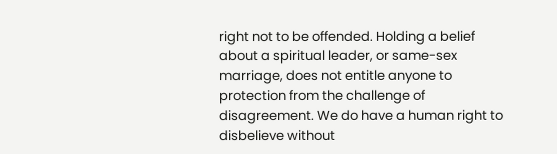right not to be offended. Holding a belief about a spiritual leader, or same-sex marriage, does not entitle anyone to protection from the challenge of disagreement. We do have a human right to disbelieve without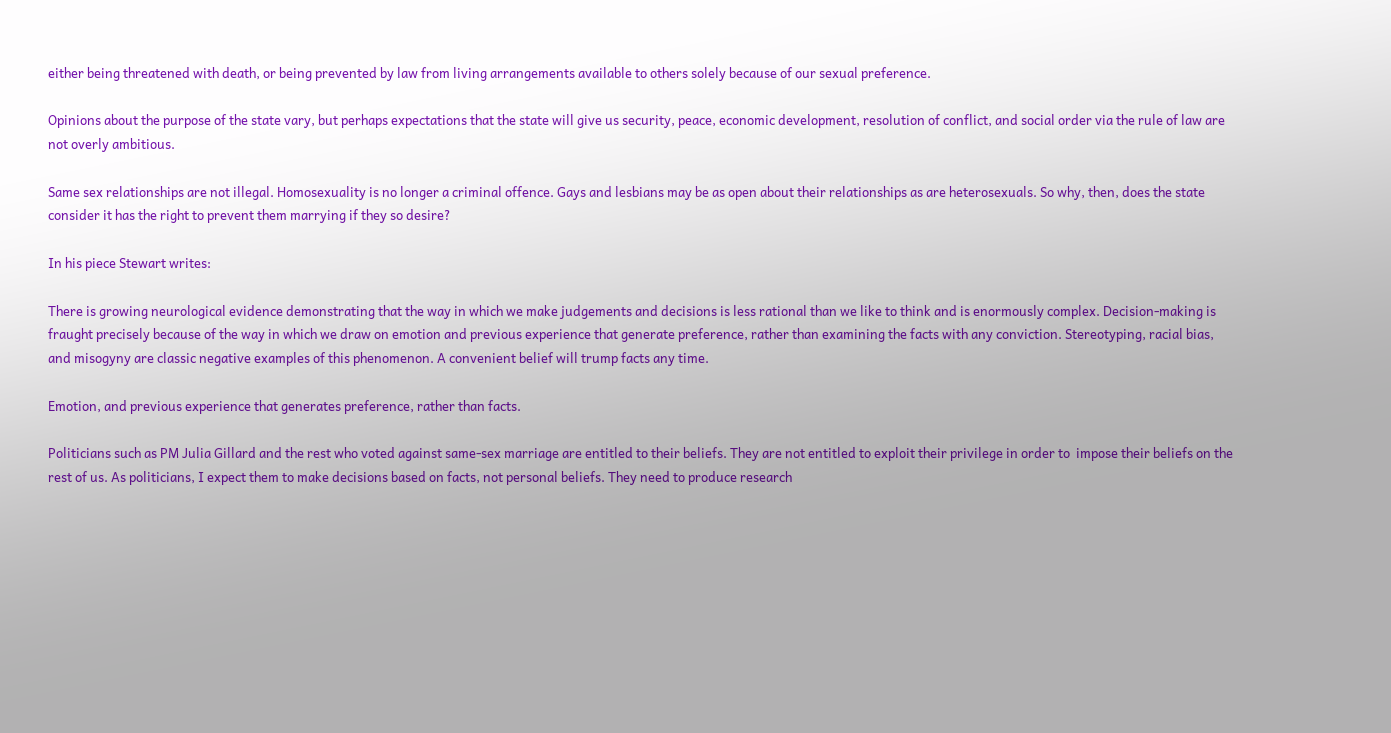either being threatened with death, or being prevented by law from living arrangements available to others solely because of our sexual preference.

Opinions about the purpose of the state vary, but perhaps expectations that the state will give us security, peace, economic development, resolution of conflict, and social order via the rule of law are not overly ambitious.

Same sex relationships are not illegal. Homosexuality is no longer a criminal offence. Gays and lesbians may be as open about their relationships as are heterosexuals. So why, then, does the state consider it has the right to prevent them marrying if they so desire?

In his piece Stewart writes:

There is growing neurological evidence demonstrating that the way in which we make judgements and decisions is less rational than we like to think and is enormously complex. Decision-making is fraught precisely because of the way in which we draw on emotion and previous experience that generate preference, rather than examining the facts with any conviction. Stereotyping, racial bias, and misogyny are classic negative examples of this phenomenon. A convenient belief will trump facts any time.

Emotion, and previous experience that generates preference, rather than facts.

Politicians such as PM Julia Gillard and the rest who voted against same-sex marriage are entitled to their beliefs. They are not entitled to exploit their privilege in order to  impose their beliefs on the rest of us. As politicians, I expect them to make decisions based on facts, not personal beliefs. They need to produce research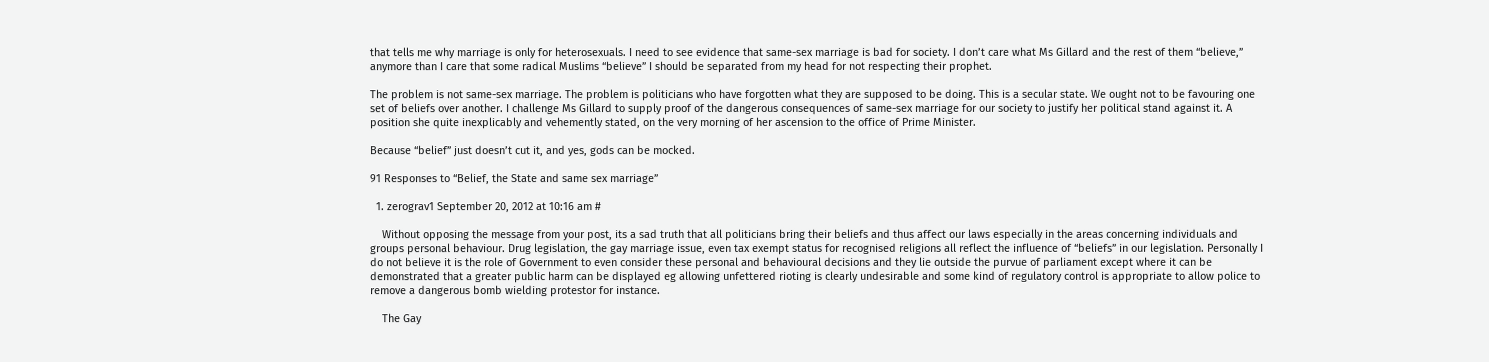that tells me why marriage is only for heterosexuals. I need to see evidence that same-sex marriage is bad for society. I don’t care what Ms Gillard and the rest of them “believe,” anymore than I care that some radical Muslims “believe” I should be separated from my head for not respecting their prophet.

The problem is not same-sex marriage. The problem is politicians who have forgotten what they are supposed to be doing. This is a secular state. We ought not to be favouring one set of beliefs over another. I challenge Ms Gillard to supply proof of the dangerous consequences of same-sex marriage for our society to justify her political stand against it. A position she quite inexplicably and vehemently stated, on the very morning of her ascension to the office of Prime Minister.

Because “belief” just doesn’t cut it, and yes, gods can be mocked.

91 Responses to “Belief, the State and same sex marriage”

  1. zerograv1 September 20, 2012 at 10:16 am #

    Without opposing the message from your post, its a sad truth that all politicians bring their beliefs and thus affect our laws especially in the areas concerning individuals and groups personal behaviour. Drug legislation, the gay marriage issue, even tax exempt status for recognised religions all reflect the influence of “beliefs” in our legislation. Personally I do not believe it is the role of Government to even consider these personal and behavioural decisions and they lie outside the purvue of parliament except where it can be demonstrated that a greater public harm can be displayed eg allowing unfettered rioting is clearly undesirable and some kind of regulatory control is appropriate to allow police to remove a dangerous bomb wielding protestor for instance.

    The Gay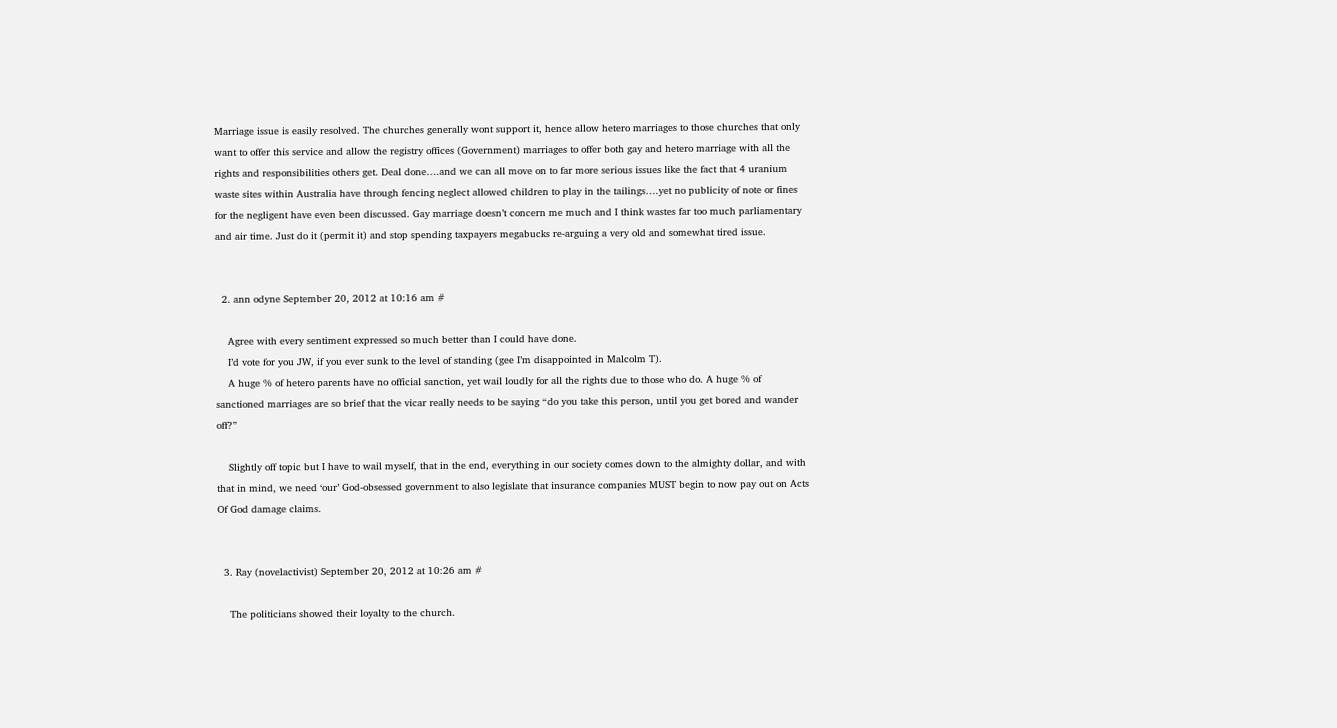Marriage issue is easily resolved. The churches generally wont support it, hence allow hetero marriages to those churches that only want to offer this service and allow the registry offices (Government) marriages to offer both gay and hetero marriage with all the rights and responsibilities others get. Deal done….and we can all move on to far more serious issues like the fact that 4 uranium waste sites within Australia have through fencing neglect allowed children to play in the tailings….yet no publicity of note or fines for the negligent have even been discussed. Gay marriage doesn’t concern me much and I think wastes far too much parliamentary and air time. Just do it (permit it) and stop spending taxpayers megabucks re-arguing a very old and somewhat tired issue.


  2. ann odyne September 20, 2012 at 10:16 am #

    Agree with every sentiment expressed so much better than I could have done.
    I’d vote for you JW, if you ever sunk to the level of standing (gee I’m disappointed in Malcolm T).
    A huge % of hetero parents have no official sanction, yet wail loudly for all the rights due to those who do. A huge % of sanctioned marriages are so brief that the vicar really needs to be saying “do you take this person, until you get bored and wander off?”

    Slightly off topic but I have to wail myself, that in the end, everything in our society comes down to the almighty dollar, and with that in mind, we need ‘our’ God-obsessed government to also legislate that insurance companies MUST begin to now pay out on Acts Of God damage claims.


  3. Ray (novelactivist) September 20, 2012 at 10:26 am #

    The politicians showed their loyalty to the church.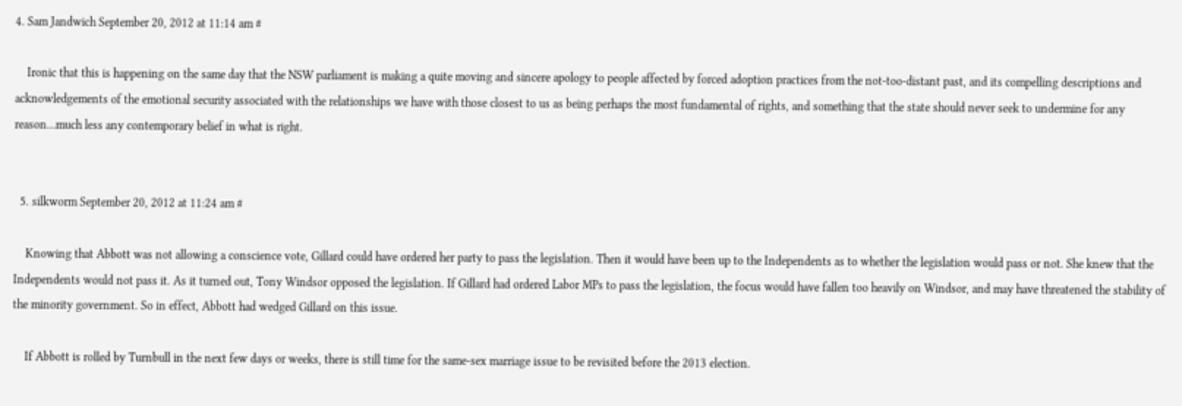4. Sam Jandwich September 20, 2012 at 11:14 am #

    Ironic that this is happening on the same day that the NSW parliament is making a quite moving and sincere apology to people affected by forced adoption practices from the not-too-distant past, and its compelling descriptions and acknowledgements of the emotional security associated with the relationships we have with those closest to us as being perhaps the most fundamental of rights, and something that the state should never seek to undermine for any reason…much less any contemporary belief in what is right.


  5. silkworm September 20, 2012 at 11:24 am #

    Knowing that Abbott was not allowing a conscience vote, Gillard could have ordered her party to pass the legislation. Then it would have been up to the Independents as to whether the legislation would pass or not. She knew that the Independents would not pass it. As it turned out, Tony Windsor opposed the legislation. If Gillard had ordered Labor MPs to pass the legislation, the focus would have fallen too heavily on Windsor, and may have threatened the stability of the minority government. So in effect, Abbott had wedged Gillard on this issue.

    If Abbott is rolled by Turnbull in the next few days or weeks, there is still time for the same-sex marriage issue to be revisited before the 2013 election.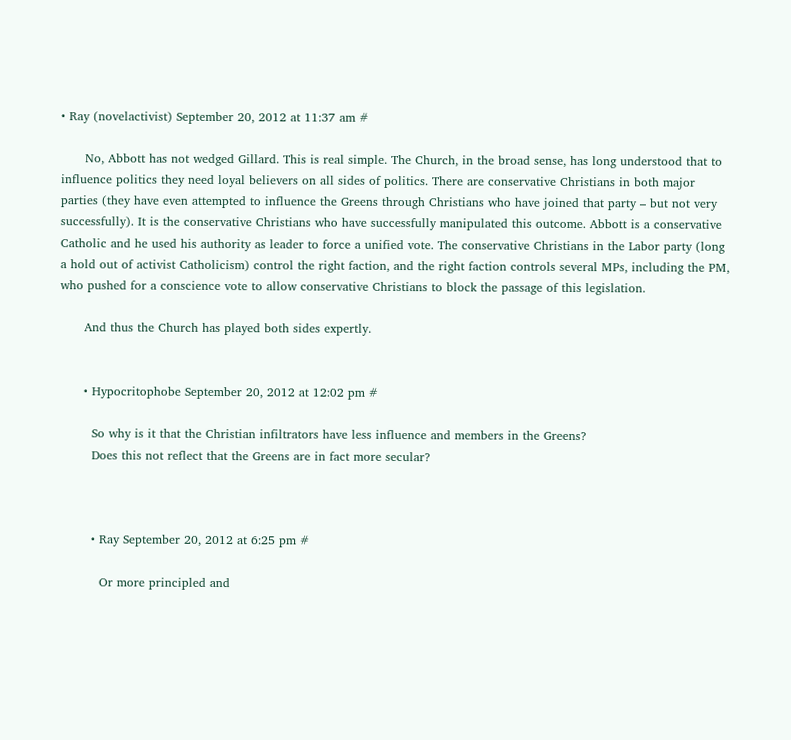• Ray (novelactivist) September 20, 2012 at 11:37 am #

      No, Abbott has not wedged Gillard. This is real simple. The Church, in the broad sense, has long understood that to influence politics they need loyal believers on all sides of politics. There are conservative Christians in both major parties (they have even attempted to influence the Greens through Christians who have joined that party – but not very successfully). It is the conservative Christians who have successfully manipulated this outcome. Abbott is a conservative Catholic and he used his authority as leader to force a unified vote. The conservative Christians in the Labor party (long a hold out of activist Catholicism) control the right faction, and the right faction controls several MPs, including the PM, who pushed for a conscience vote to allow conservative Christians to block the passage of this legislation.

      And thus the Church has played both sides expertly.


      • Hypocritophobe September 20, 2012 at 12:02 pm #

        So why is it that the Christian infiltrators have less influence and members in the Greens?
        Does this not reflect that the Greens are in fact more secular?



        • Ray September 20, 2012 at 6:25 pm #

          Or more principled and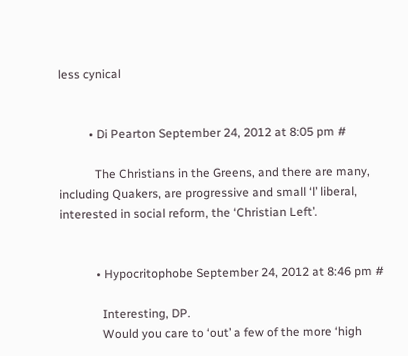less cynical


          • Di Pearton September 24, 2012 at 8:05 pm #

            The Christians in the Greens, and there are many, including Quakers, are progressive and small ‘l’ liberal, interested in social reform, the ‘Christian Left’.


            • Hypocritophobe September 24, 2012 at 8:46 pm #

              Interesting, DP.
              Would you care to ‘out’ a few of the more ‘high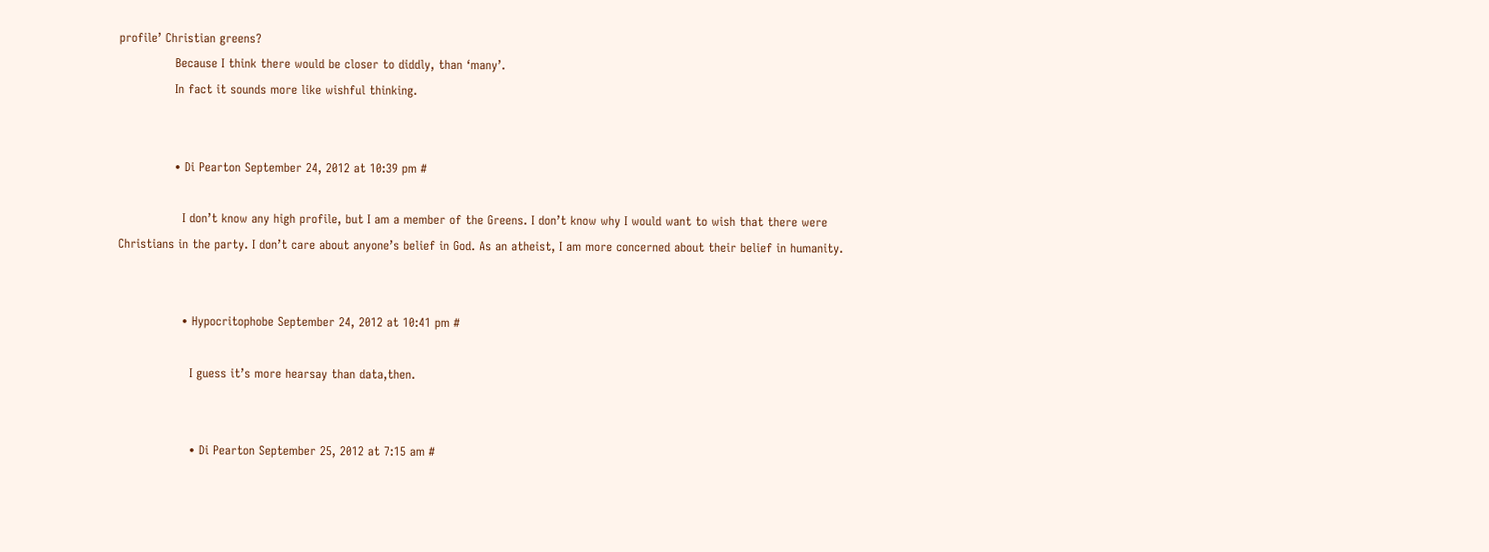profile’ Christian greens?
              Because I think there would be closer to diddly, than ‘many’.
              In fact it sounds more like wishful thinking.


              • Di Pearton September 24, 2012 at 10:39 pm #

                I don’t know any high profile, but I am a member of the Greens. I don’t know why I would want to wish that there were Christians in the party. I don’t care about anyone’s belief in God. As an atheist, I am more concerned about their belief in humanity.


                • Hypocritophobe September 24, 2012 at 10:41 pm #

                  I guess it’s more hearsay than data,then.


                  • Di Pearton September 25, 2012 at 7:15 am #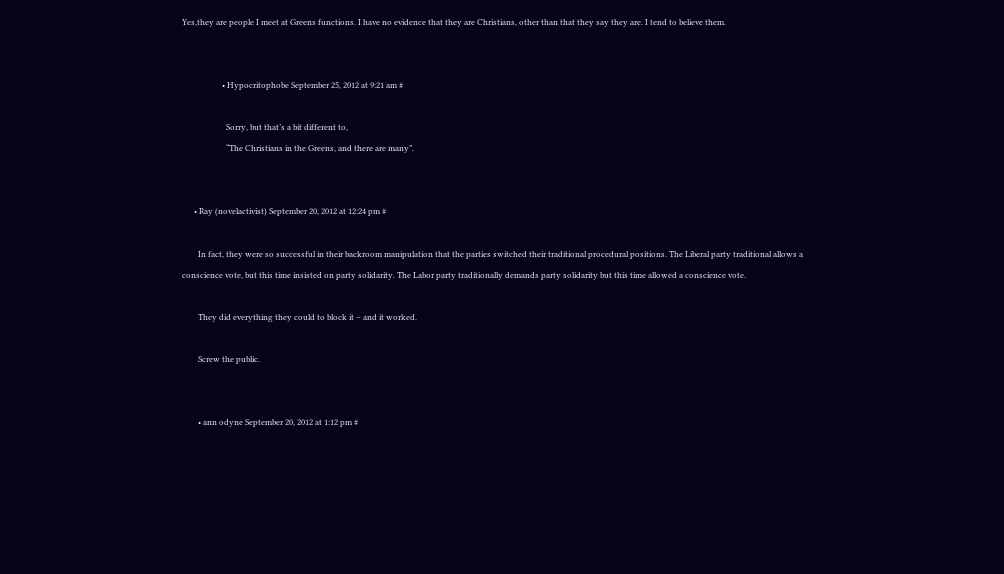Yes,they are people I meet at Greens functions. I have no evidence that they are Christians, other than that they say they are. I tend to believe them.


                    • Hypocritophobe September 25, 2012 at 9:21 am #

                      Sorry, but that’s a bit different to,
                      “The Christians in the Greens, and there are many”.


      • Ray (novelactivist) September 20, 2012 at 12:24 pm #

        In fact, they were so successful in their backroom manipulation that the parties switched their traditional procedural positions. The Liberal party traditional allows a conscience vote, but this time insisted on party solidarity. The Labor party traditionally demands party solidarity but this time allowed a conscience vote.

        They did everything they could to block it – and it worked.

        Screw the public.


        • ann odyne September 20, 2012 at 1:12 pm #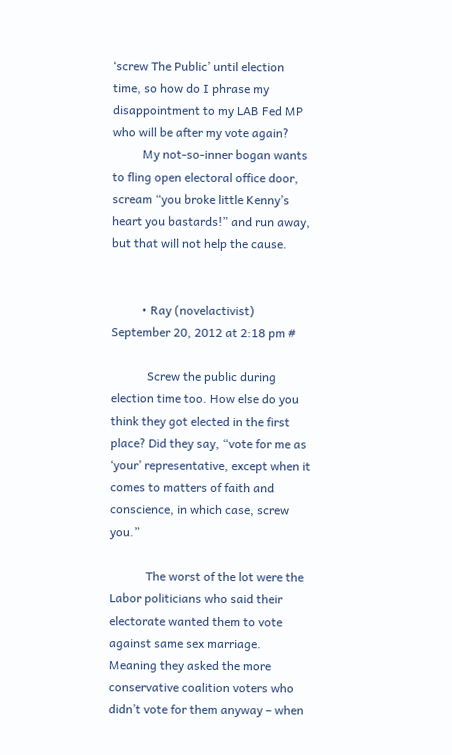‘screw The Public’ until election time, so how do I phrase my disappointment to my LAB Fed MP who will be after my vote again?
          My not-so-inner bogan wants to fling open electoral office door, scream “you broke little Kenny’s heart you bastards!” and run away, but that will not help the cause.


          • Ray (novelactivist) September 20, 2012 at 2:18 pm #

            Screw the public during election time too. How else do you think they got elected in the first place? Did they say, “vote for me as ‘your’ representative, except when it comes to matters of faith and conscience, in which case, screw you.”

            The worst of the lot were the Labor politicians who said their electorate wanted them to vote against same sex marriage. Meaning they asked the more conservative coalition voters who didn’t vote for them anyway – when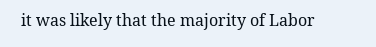it was likely that the majority of Labor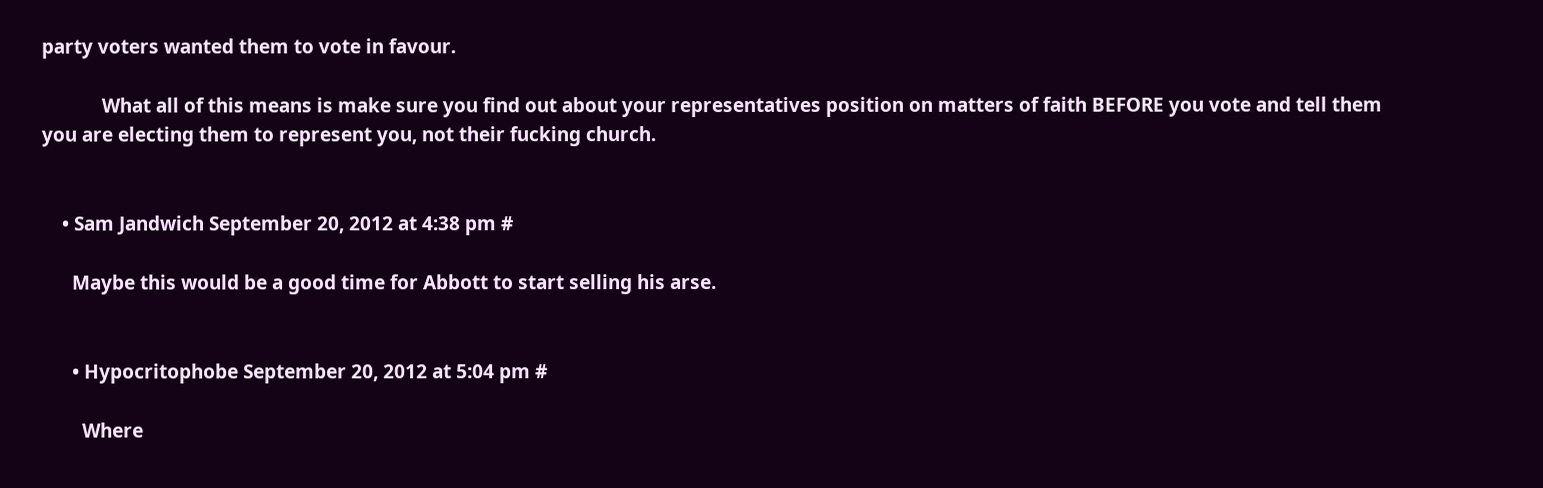party voters wanted them to vote in favour.

            What all of this means is make sure you find out about your representatives position on matters of faith BEFORE you vote and tell them you are electing them to represent you, not their fucking church.


    • Sam Jandwich September 20, 2012 at 4:38 pm #

      Maybe this would be a good time for Abbott to start selling his arse.


      • Hypocritophobe September 20, 2012 at 5:04 pm #

        Where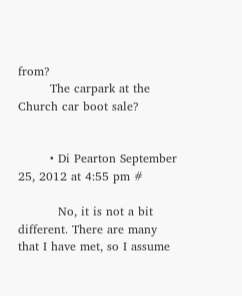from?
        The carpark at the Church car boot sale?


        • Di Pearton September 25, 2012 at 4:55 pm #

          No, it is not a bit different. There are many that I have met, so I assume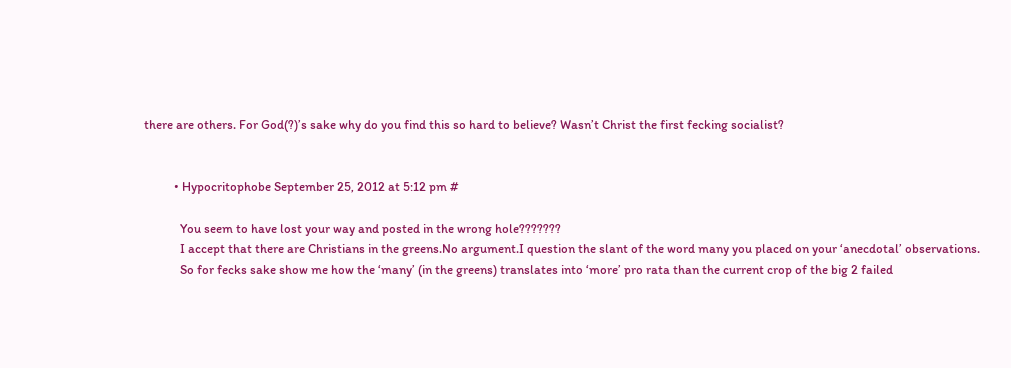there are others. For God(?)’s sake why do you find this so hard to believe? Wasn’t Christ the first fecking socialist?


          • Hypocritophobe September 25, 2012 at 5:12 pm #

            You seem to have lost your way and posted in the wrong hole???????
            I accept that there are Christians in the greens.No argument.I question the slant of the word many you placed on your ‘anecdotal’ observations.
            So for fecks sake show me how the ‘many’ (in the greens) translates into ‘more’ pro rata than the current crop of the big 2 failed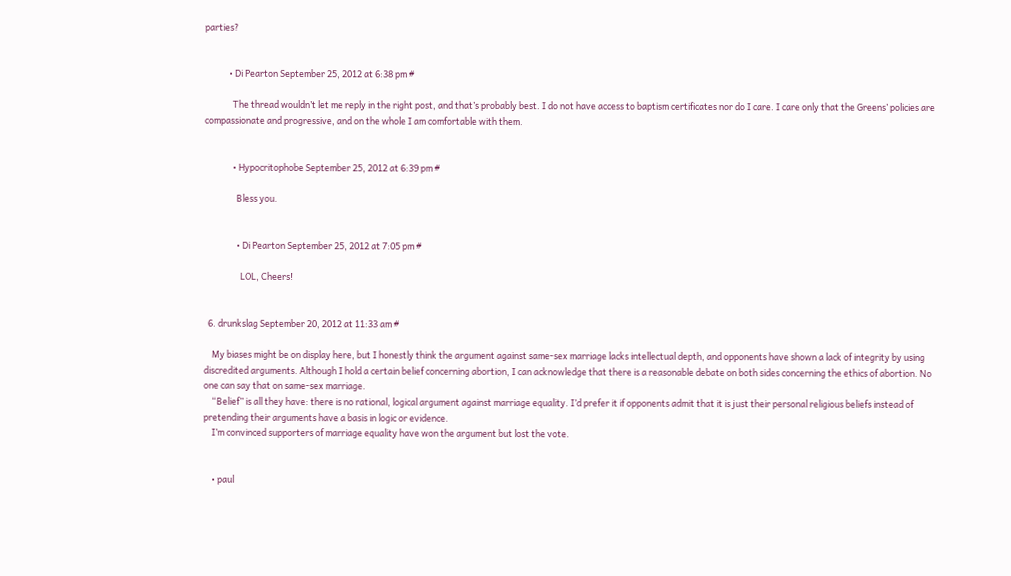parties?


            • Di Pearton September 25, 2012 at 6:38 pm #

              The thread wouldn’t let me reply in the right post, and that’s probably best. I do not have access to baptism certificates nor do I care. I care only that the Greens’ policies are compassionate and progressive, and on the whole I am comfortable with them.


              • Hypocritophobe September 25, 2012 at 6:39 pm #

                Bless you.


                • Di Pearton September 25, 2012 at 7:05 pm #

                  LOL, Cheers!


  6. drunkslag September 20, 2012 at 11:33 am #

    My biases might be on display here, but I honestly think the argument against same-sex marriage lacks intellectual depth, and opponents have shown a lack of integrity by using discredited arguments. Although I hold a certain belief concerning abortion, I can acknowledge that there is a reasonable debate on both sides concerning the ethics of abortion. No one can say that on same-sex marriage.
    “Belief” is all they have: there is no rational, logical argument against marriage equality. I’d prefer it if opponents admit that it is just their personal religious beliefs instead of pretending their arguments have a basis in logic or evidence.
    I’m convinced supporters of marriage equality have won the argument but lost the vote.


    • paul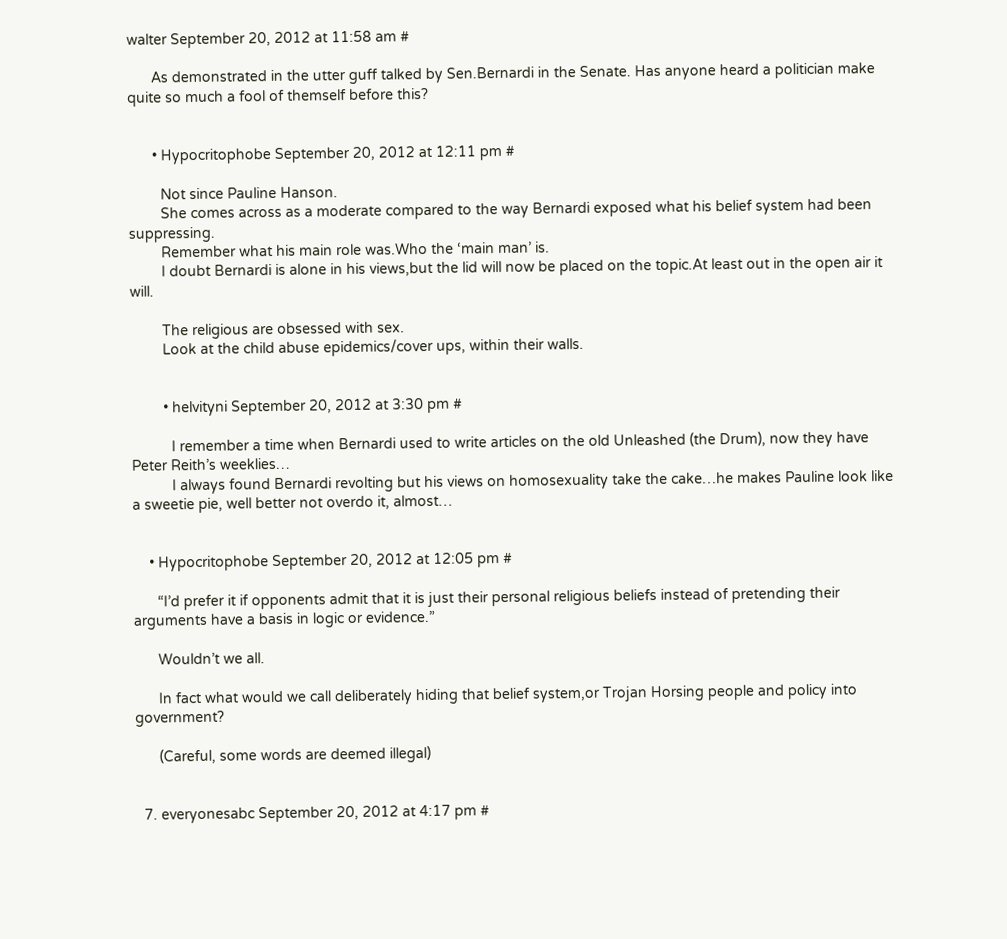walter September 20, 2012 at 11:58 am #

      As demonstrated in the utter guff talked by Sen.Bernardi in the Senate. Has anyone heard a politician make quite so much a fool of themself before this?


      • Hypocritophobe September 20, 2012 at 12:11 pm #

        Not since Pauline Hanson.
        She comes across as a moderate compared to the way Bernardi exposed what his belief system had been suppressing.
        Remember what his main role was.Who the ‘main man’ is.
        I doubt Bernardi is alone in his views,but the lid will now be placed on the topic.At least out in the open air it will.

        The religious are obsessed with sex.
        Look at the child abuse epidemics/cover ups, within their walls.


        • helvityni September 20, 2012 at 3:30 pm #

          I remember a time when Bernardi used to write articles on the old Unleashed (the Drum), now they have Peter Reith’s weeklies…
          I always found Bernardi revolting but his views on homosexuality take the cake…he makes Pauline look like a sweetie pie, well better not overdo it, almost…


    • Hypocritophobe September 20, 2012 at 12:05 pm #

      “I’d prefer it if opponents admit that it is just their personal religious beliefs instead of pretending their arguments have a basis in logic or evidence.”

      Wouldn’t we all.

      In fact what would we call deliberately hiding that belief system,or Trojan Horsing people and policy into government?

      (Careful, some words are deemed illegal)


  7. everyonesabc September 20, 2012 at 4:17 pm #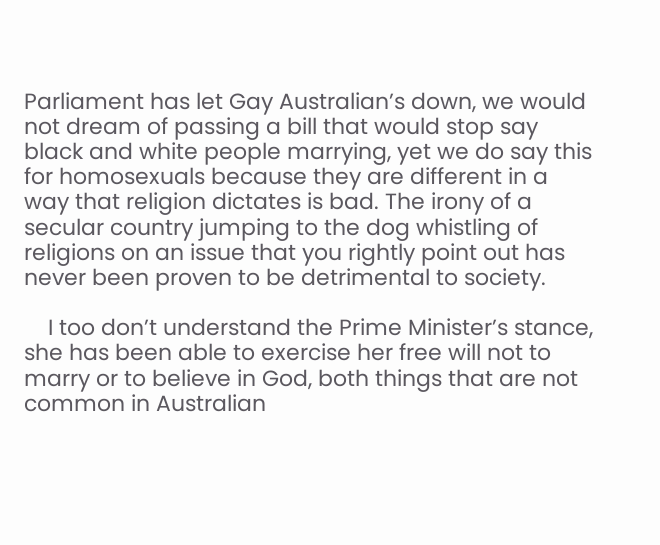Parliament has let Gay Australian’s down, we would not dream of passing a bill that would stop say black and white people marrying, yet we do say this for homosexuals because they are different in a way that religion dictates is bad. The irony of a secular country jumping to the dog whistling of religions on an issue that you rightly point out has never been proven to be detrimental to society.

    I too don’t understand the Prime Minister’s stance, she has been able to exercise her free will not to marry or to believe in God, both things that are not common in Australian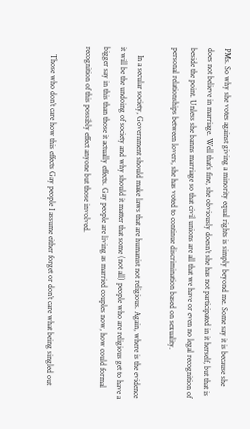PMs. So why she votes against giving a minority equal rights is simply beyond me. Some say it is because she does not believe in marriage. Well that’s fine, she obviously doesn’t she has not participated in it herself, but that is beside the point. Unless she banns marriage so that civil unions are all that we have or even no legal recognition of personal relationships between lovers, she has voted to continue discrimination based on sexuality.

    In a secular society, Government should make laws that are humanist not religious. Again, where is the evidence it will be the undoing of society and why should it matter that some (not all) people who are religious get to have a bigger say in this than those it actually effects. Gay people are living as married couples now, how could formal recognition of this possibly effect anyone but those involved.

    Those who don’t care how this effects Gay people I assume either forget or don’t care what being singled out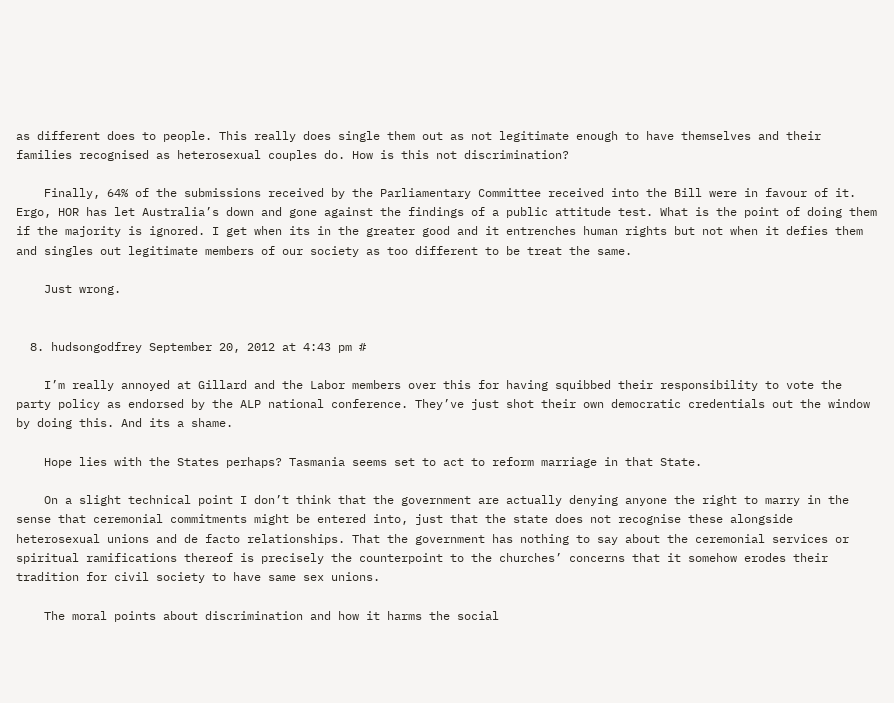as different does to people. This really does single them out as not legitimate enough to have themselves and their families recognised as heterosexual couples do. How is this not discrimination?

    Finally, 64% of the submissions received by the Parliamentary Committee received into the Bill were in favour of it. Ergo, HOR has let Australia’s down and gone against the findings of a public attitude test. What is the point of doing them if the majority is ignored. I get when its in the greater good and it entrenches human rights but not when it defies them and singles out legitimate members of our society as too different to be treat the same.

    Just wrong.


  8. hudsongodfrey September 20, 2012 at 4:43 pm #

    I’m really annoyed at Gillard and the Labor members over this for having squibbed their responsibility to vote the party policy as endorsed by the ALP national conference. They’ve just shot their own democratic credentials out the window by doing this. And its a shame.

    Hope lies with the States perhaps? Tasmania seems set to act to reform marriage in that State.

    On a slight technical point I don’t think that the government are actually denying anyone the right to marry in the sense that ceremonial commitments might be entered into, just that the state does not recognise these alongside heterosexual unions and de facto relationships. That the government has nothing to say about the ceremonial services or spiritual ramifications thereof is precisely the counterpoint to the churches’ concerns that it somehow erodes their tradition for civil society to have same sex unions.

    The moral points about discrimination and how it harms the social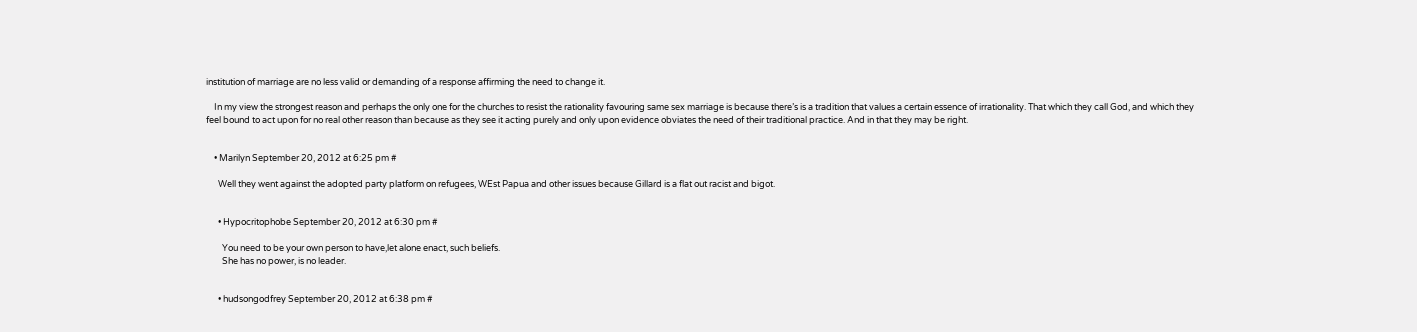institution of marriage are no less valid or demanding of a response affirming the need to change it.

    In my view the strongest reason and perhaps the only one for the churches to resist the rationality favouring same sex marriage is because there’s is a tradition that values a certain essence of irrationality. That which they call God, and which they feel bound to act upon for no real other reason than because as they see it acting purely and only upon evidence obviates the need of their traditional practice. And in that they may be right.


    • Marilyn September 20, 2012 at 6:25 pm #

      Well they went against the adopted party platform on refugees, WEst Papua and other issues because Gillard is a flat out racist and bigot.


      • Hypocritophobe September 20, 2012 at 6:30 pm #

        You need to be your own person to have,let alone enact, such beliefs.
        She has no power, is no leader.


      • hudsongodfrey September 20, 2012 at 6:38 pm #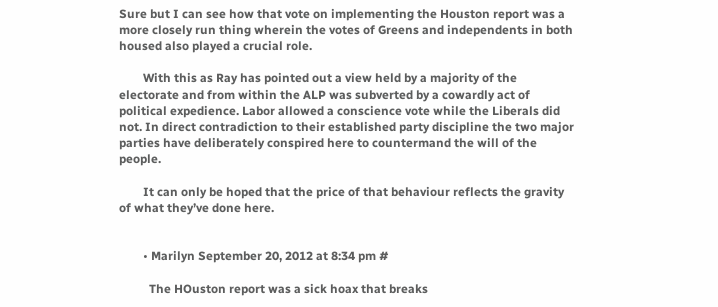Sure but I can see how that vote on implementing the Houston report was a more closely run thing wherein the votes of Greens and independents in both housed also played a crucial role.

        With this as Ray has pointed out a view held by a majority of the electorate and from within the ALP was subverted by a cowardly act of political expedience. Labor allowed a conscience vote while the Liberals did not. In direct contradiction to their established party discipline the two major parties have deliberately conspired here to countermand the will of the people.

        It can only be hoped that the price of that behaviour reflects the gravity of what they’ve done here.


        • Marilyn September 20, 2012 at 8:34 pm #

          The HOuston report was a sick hoax that breaks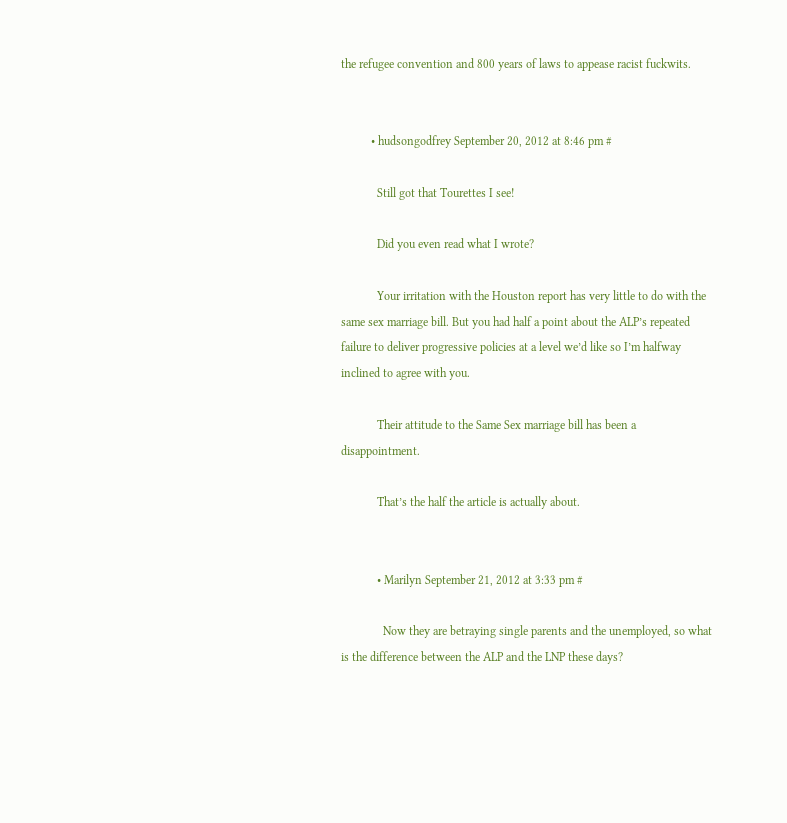the refugee convention and 800 years of laws to appease racist fuckwits.


          • hudsongodfrey September 20, 2012 at 8:46 pm #

            Still got that Tourettes I see!

            Did you even read what I wrote?

            Your irritation with the Houston report has very little to do with the same sex marriage bill. But you had half a point about the ALP’s repeated failure to deliver progressive policies at a level we’d like so I’m halfway inclined to agree with you.

            Their attitude to the Same Sex marriage bill has been a disappointment.

            That’s the half the article is actually about.


            • Marilyn September 21, 2012 at 3:33 pm #

              Now they are betraying single parents and the unemployed, so what is the difference between the ALP and the LNP these days?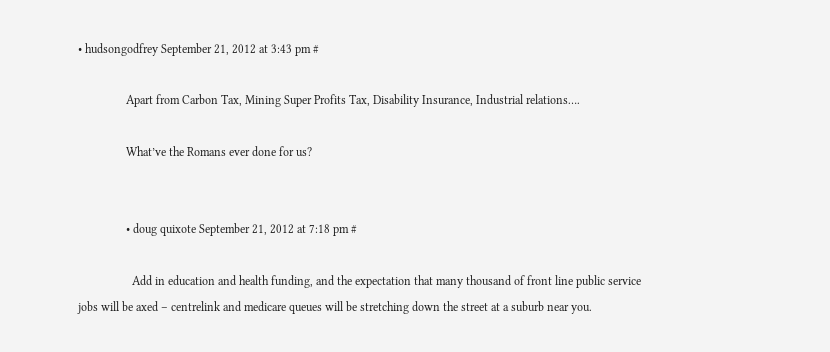• hudsongodfrey September 21, 2012 at 3:43 pm #

                Apart from Carbon Tax, Mining Super Profits Tax, Disability Insurance, Industrial relations….

                What’ve the Romans ever done for us?


                • doug quixote September 21, 2012 at 7:18 pm #

                  Add in education and health funding, and the expectation that many thousand of front line public service jobs will be axed – centrelink and medicare queues will be stretching down the street at a suburb near you.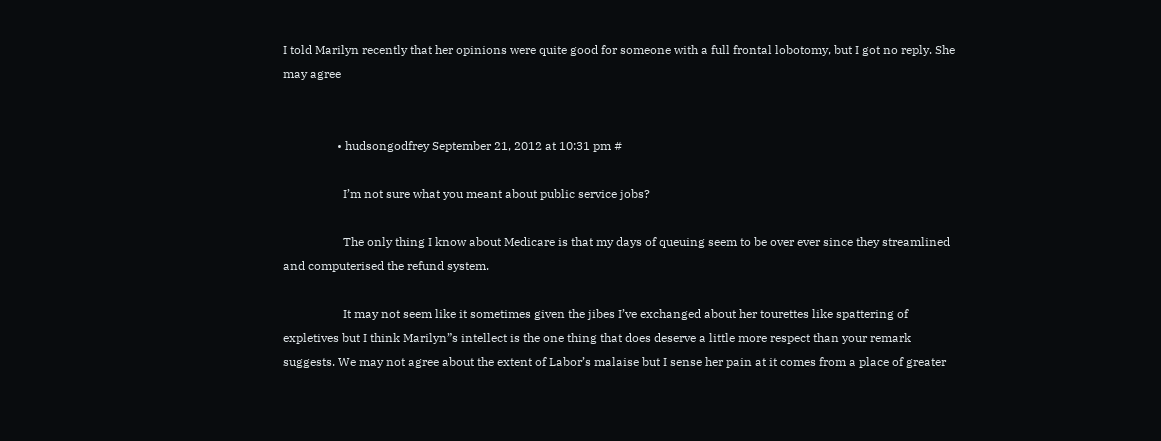I told Marilyn recently that her opinions were quite good for someone with a full frontal lobotomy, but I got no reply. She may agree


                  • hudsongodfrey September 21, 2012 at 10:31 pm #

                    I’m not sure what you meant about public service jobs?

                    The only thing I know about Medicare is that my days of queuing seem to be over ever since they streamlined and computerised the refund system.

                    It may not seem like it sometimes given the jibes I’ve exchanged about her tourettes like spattering of expletives but I think Marilyn”s intellect is the one thing that does deserve a little more respect than your remark suggests. We may not agree about the extent of Labor’s malaise but I sense her pain at it comes from a place of greater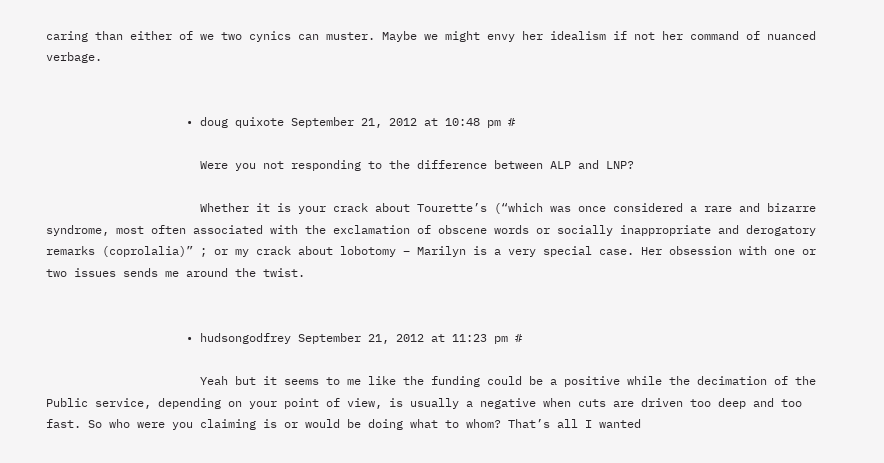caring than either of we two cynics can muster. Maybe we might envy her idealism if not her command of nuanced verbage.


                    • doug quixote September 21, 2012 at 10:48 pm #

                      Were you not responding to the difference between ALP and LNP?

                      Whether it is your crack about Tourette’s (“which was once considered a rare and bizarre syndrome, most often associated with the exclamation of obscene words or socially inappropriate and derogatory remarks (coprolalia)” ; or my crack about lobotomy – Marilyn is a very special case. Her obsession with one or two issues sends me around the twist.


                    • hudsongodfrey September 21, 2012 at 11:23 pm #

                      Yeah but it seems to me like the funding could be a positive while the decimation of the Public service, depending on your point of view, is usually a negative when cuts are driven too deep and too fast. So who were you claiming is or would be doing what to whom? That’s all I wanted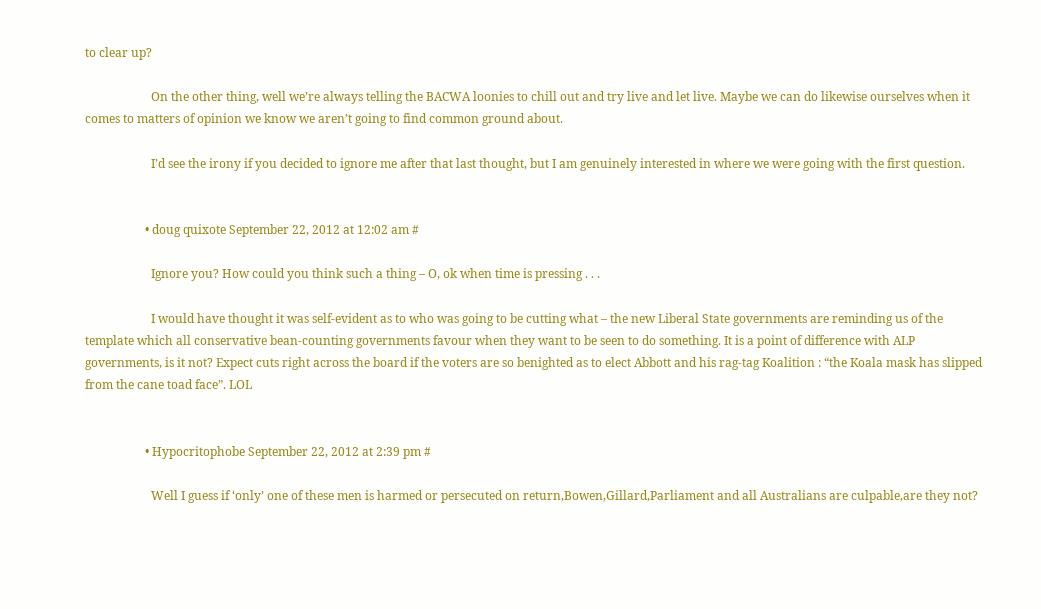to clear up?

                      On the other thing, well we’re always telling the BACWA loonies to chill out and try live and let live. Maybe we can do likewise ourselves when it comes to matters of opinion we know we aren’t going to find common ground about.

                      I’d see the irony if you decided to ignore me after that last thought, but I am genuinely interested in where we were going with the first question.


                    • doug quixote September 22, 2012 at 12:02 am #

                      Ignore you? How could you think such a thing – O, ok when time is pressing . . .

                      I would have thought it was self-evident as to who was going to be cutting what – the new Liberal State governments are reminding us of the template which all conservative bean-counting governments favour when they want to be seen to do something. It is a point of difference with ALP governments, is it not? Expect cuts right across the board if the voters are so benighted as to elect Abbott and his rag-tag Koalition : “the Koala mask has slipped from the cane toad face”. LOL


                    • Hypocritophobe September 22, 2012 at 2:39 pm #

                      Well I guess if ‘only’ one of these men is harmed or persecuted on return,Bowen,Gillard,Parliament and all Australians are culpable,are they not?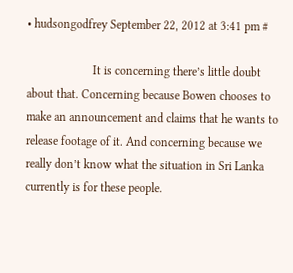• hudsongodfrey September 22, 2012 at 3:41 pm #

                      It is concerning there’s little doubt about that. Concerning because Bowen chooses to make an announcement and claims that he wants to release footage of it. And concerning because we really don’t know what the situation in Sri Lanka currently is for these people.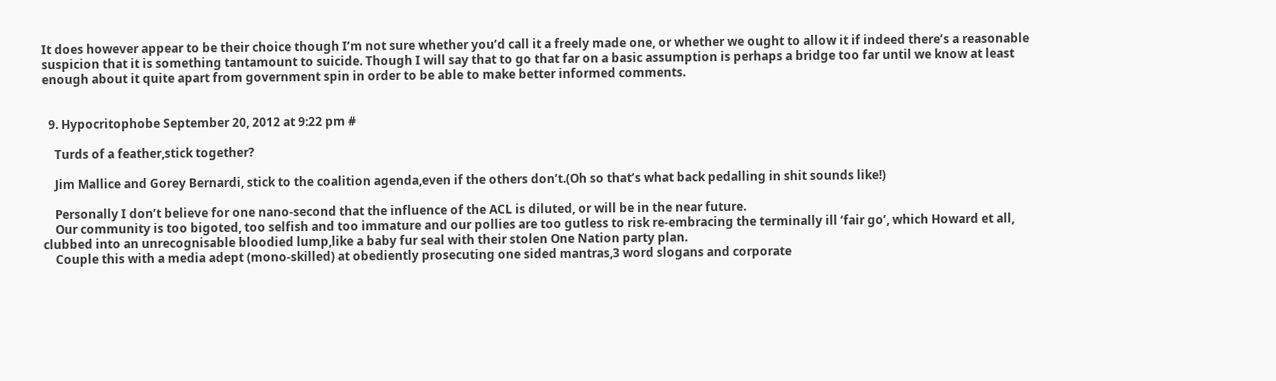It does however appear to be their choice though I’m not sure whether you’d call it a freely made one, or whether we ought to allow it if indeed there’s a reasonable suspicion that it is something tantamount to suicide. Though I will say that to go that far on a basic assumption is perhaps a bridge too far until we know at least enough about it quite apart from government spin in order to be able to make better informed comments.


  9. Hypocritophobe September 20, 2012 at 9:22 pm #

    Turds of a feather,stick together?

    Jim Mallice and Gorey Bernardi, stick to the coalition agenda,even if the others don’t.(Oh so that’s what back pedalling in shit sounds like!)

    Personally I don’t believe for one nano-second that the influence of the ACL is diluted, or will be in the near future.
    Our community is too bigoted, too selfish and too immature and our pollies are too gutless to risk re-embracing the terminally ill ‘fair go’, which Howard et all, clubbed into an unrecognisable bloodied lump,like a baby fur seal with their stolen One Nation party plan.
    Couple this with a media adept (mono-skilled) at obediently prosecuting one sided mantras,3 word slogans and corporate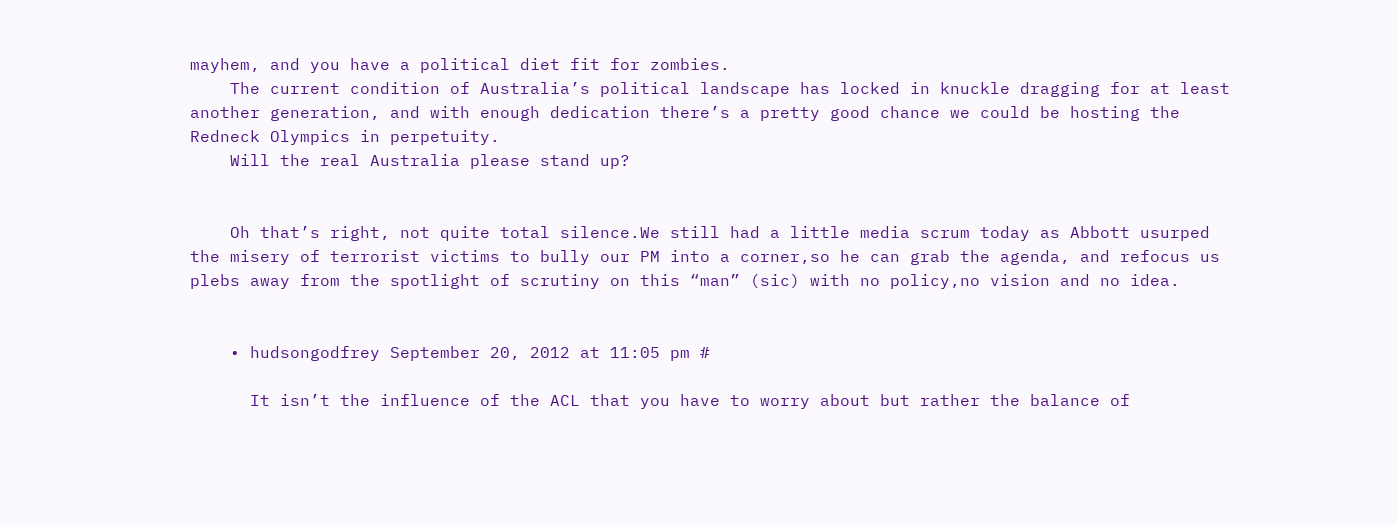mayhem, and you have a political diet fit for zombies.
    The current condition of Australia’s political landscape has locked in knuckle dragging for at least another generation, and with enough dedication there’s a pretty good chance we could be hosting the Redneck Olympics in perpetuity.
    Will the real Australia please stand up?


    Oh that’s right, not quite total silence.We still had a little media scrum today as Abbott usurped the misery of terrorist victims to bully our PM into a corner,so he can grab the agenda, and refocus us plebs away from the spotlight of scrutiny on this “man” (sic) with no policy,no vision and no idea.


    • hudsongodfrey September 20, 2012 at 11:05 pm #

      It isn’t the influence of the ACL that you have to worry about but rather the balance of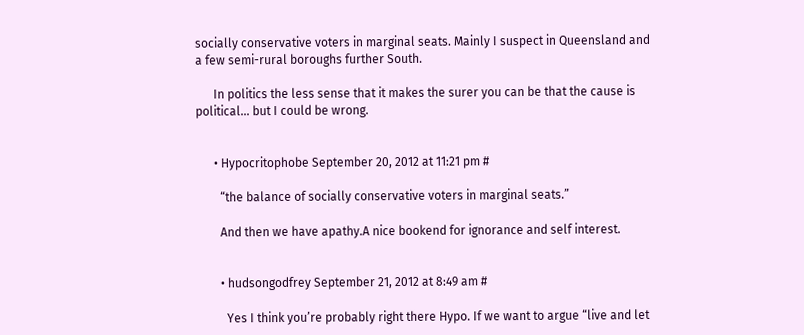socially conservative voters in marginal seats. Mainly I suspect in Queensland and a few semi-rural boroughs further South.

      In politics the less sense that it makes the surer you can be that the cause is political… but I could be wrong.


      • Hypocritophobe September 20, 2012 at 11:21 pm #

        “the balance of socially conservative voters in marginal seats.”

        And then we have apathy.A nice bookend for ignorance and self interest.


        • hudsongodfrey September 21, 2012 at 8:49 am #

          Yes I think you’re probably right there Hypo. If we want to argue “live and let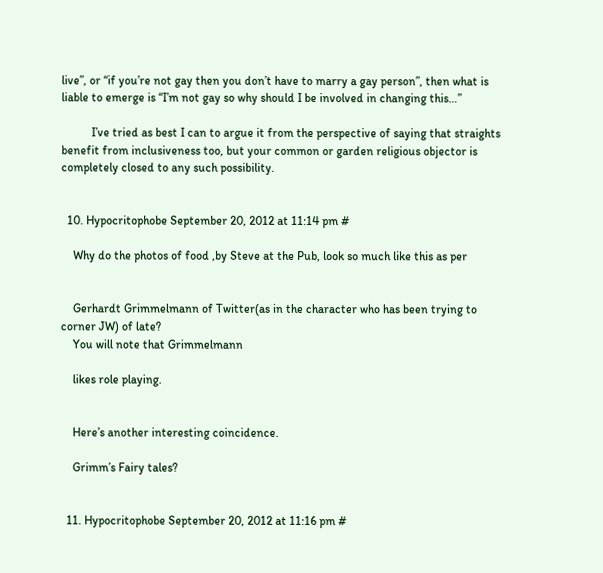live”, or “if you’re not gay then you don’t have to marry a gay person”, then what is liable to emerge is “I’m not gay so why should I be involved in changing this…”

          I’ve tried as best I can to argue it from the perspective of saying that straights benefit from inclusiveness too, but your common or garden religious objector is completely closed to any such possibility.


  10. Hypocritophobe September 20, 2012 at 11:14 pm #

    Why do the photos of food ,by Steve at the Pub, look so much like this as per


    Gerhardt Grimmelmann of Twitter(as in the character who has been trying to corner JW) of late?
    You will note that Grimmelmann

    likes role playing.


    Here’s another interesting coincidence.

    Grimm’s Fairy tales?


  11. Hypocritophobe September 20, 2012 at 11:16 pm #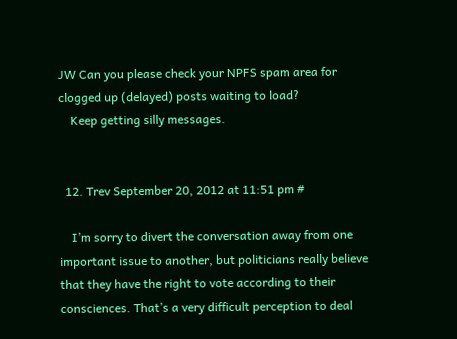JW Can you please check your NPFS spam area for clogged up (delayed) posts waiting to load?
    Keep getting silly messages.


  12. Trev September 20, 2012 at 11:51 pm #

    I’m sorry to divert the conversation away from one important issue to another, but politicians really believe that they have the right to vote according to their consciences. That’s a very difficult perception to deal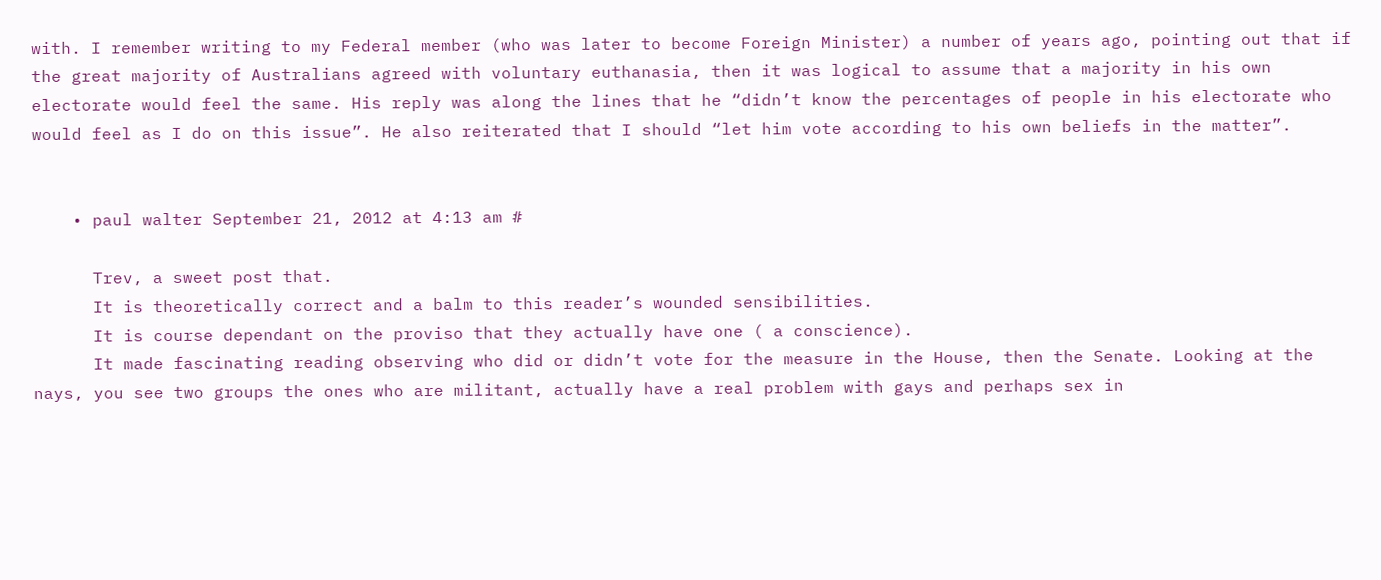with. I remember writing to my Federal member (who was later to become Foreign Minister) a number of years ago, pointing out that if the great majority of Australians agreed with voluntary euthanasia, then it was logical to assume that a majority in his own electorate would feel the same. His reply was along the lines that he “didn’t know the percentages of people in his electorate who would feel as I do on this issue”. He also reiterated that I should “let him vote according to his own beliefs in the matter”.


    • paul walter September 21, 2012 at 4:13 am #

      Trev, a sweet post that.
      It is theoretically correct and a balm to this reader’s wounded sensibilities.
      It is course dependant on the proviso that they actually have one ( a conscience).
      It made fascinating reading observing who did or didn’t vote for the measure in the House, then the Senate. Looking at the nays, you see two groups the ones who are militant, actually have a real problem with gays and perhaps sex in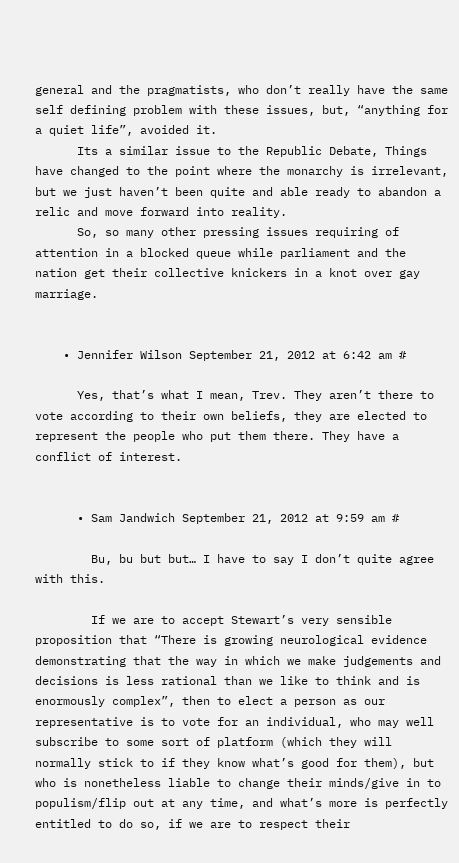general and the pragmatists, who don’t really have the same self defining problem with these issues, but, “anything for a quiet life”, avoided it.
      Its a similar issue to the Republic Debate, Things have changed to the point where the monarchy is irrelevant, but we just haven’t been quite and able ready to abandon a relic and move forward into reality.
      So, so many other pressing issues requiring of attention in a blocked queue while parliament and the nation get their collective knickers in a knot over gay marriage.


    • Jennifer Wilson September 21, 2012 at 6:42 am #

      Yes, that’s what I mean, Trev. They aren’t there to vote according to their own beliefs, they are elected to represent the people who put them there. They have a conflict of interest.


      • Sam Jandwich September 21, 2012 at 9:59 am #

        Bu, bu but but… I have to say I don’t quite agree with this.

        If we are to accept Stewart’s very sensible proposition that “There is growing neurological evidence demonstrating that the way in which we make judgements and decisions is less rational than we like to think and is enormously complex”, then to elect a person as our representative is to vote for an individual, who may well subscribe to some sort of platform (which they will normally stick to if they know what’s good for them), but who is nonetheless liable to change their minds/give in to populism/flip out at any time, and what’s more is perfectly entitled to do so, if we are to respect their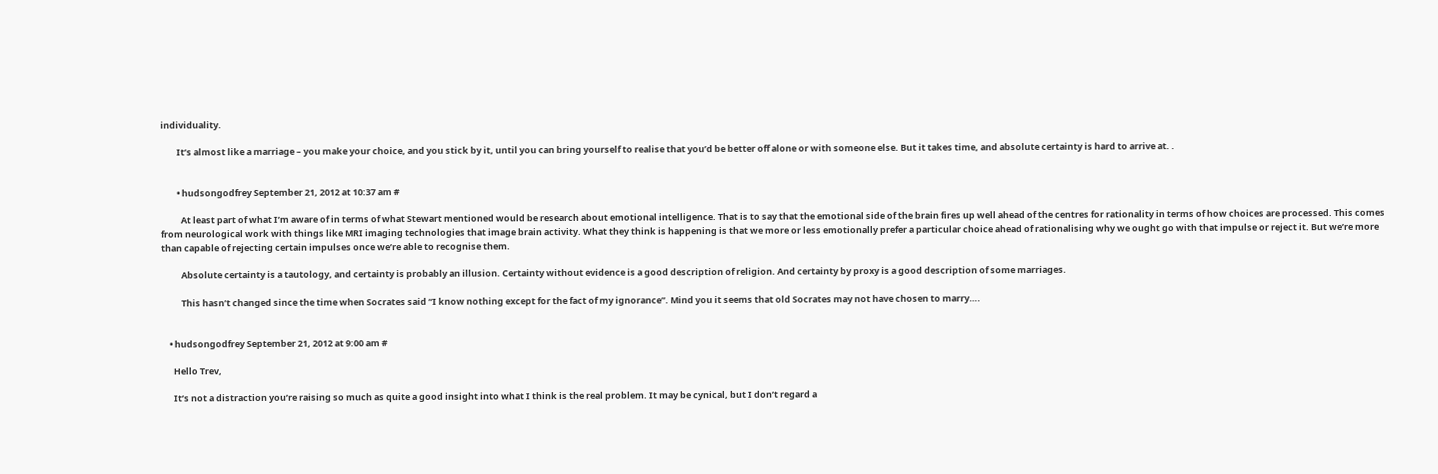individuality.

        It’s almost like a marriage – you make your choice, and you stick by it, until you can bring yourself to realise that you’d be better off alone or with someone else. But it takes time, and absolute certainty is hard to arrive at. .


        • hudsongodfrey September 21, 2012 at 10:37 am #

          At least part of what I’m aware of in terms of what Stewart mentioned would be research about emotional intelligence. That is to say that the emotional side of the brain fires up well ahead of the centres for rationality in terms of how choices are processed. This comes from neurological work with things like MRI imaging technologies that image brain activity. What they think is happening is that we more or less emotionally prefer a particular choice ahead of rationalising why we ought go with that impulse or reject it. But we’re more than capable of rejecting certain impulses once we’re able to recognise them.

          Absolute certainty is a tautology, and certainty is probably an illusion. Certainty without evidence is a good description of religion. And certainty by proxy is a good description of some marriages.

          This hasn’t changed since the time when Socrates said “I know nothing except for the fact of my ignorance”. Mind you it seems that old Socrates may not have chosen to marry….


    • hudsongodfrey September 21, 2012 at 9:00 am #

      Hello Trev,

      It’s not a distraction you’re raising so much as quite a good insight into what I think is the real problem. It may be cynical, but I don’t regard a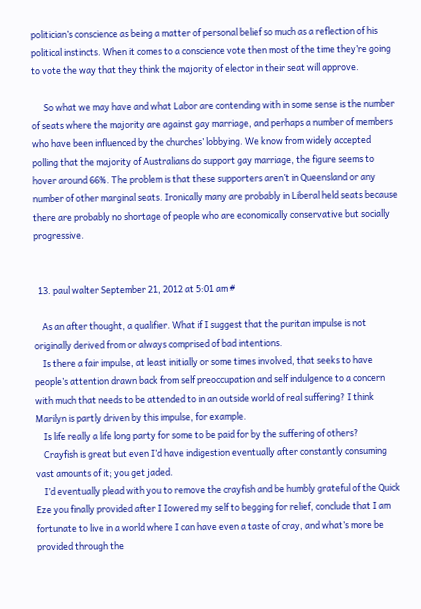politician’s conscience as being a matter of personal belief so much as a reflection of his political instincts. When it comes to a conscience vote then most of the time they’re going to vote the way that they think the majority of elector in their seat will approve.

      So what we may have and what Labor are contending with in some sense is the number of seats where the majority are against gay marriage, and perhaps a number of members who have been influenced by the churches’ lobbying. We know from widely accepted polling that the majority of Australians do support gay marriage, the figure seems to hover around 66%. The problem is that these supporters aren’t in Queensland or any number of other marginal seats. Ironically many are probably in Liberal held seats because there are probably no shortage of people who are economically conservative but socially progressive.


  13. paul walter September 21, 2012 at 5:01 am #

    As an after thought, a qualifier. What if I suggest that the puritan impulse is not originally derived from or always comprised of bad intentions.
    Is there a fair impulse, at least initially or some times involved, that seeks to have people’s attention drawn back from self preoccupation and self indulgence to a concern with much that needs to be attended to in an outside world of real suffering? I think Marilyn is partly driven by this impulse, for example.
    Is life really a life long party for some to be paid for by the suffering of others?
    Crayfish is great but even I’d have indigestion eventually after constantly consuming vast amounts of it; you get jaded.
    I’d eventually plead with you to remove the crayfish and be humbly grateful of the Quick Eze you finally provided after I Iowered my self to begging for relief, conclude that I am fortunate to live in a world where I can have even a taste of cray, and what’s more be provided through the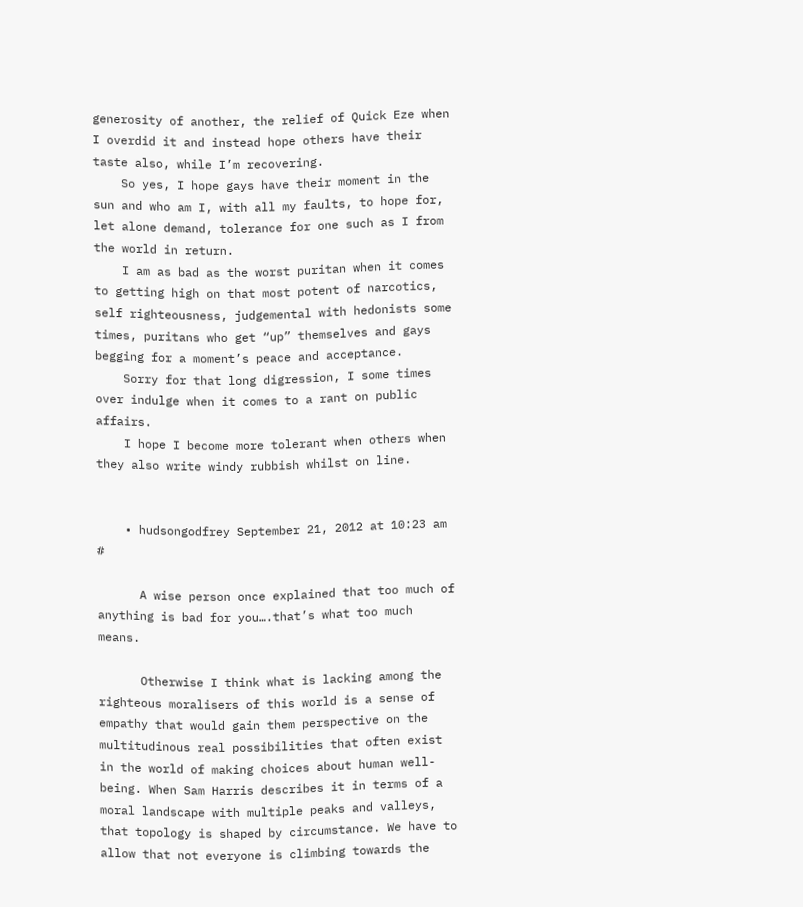generosity of another, the relief of Quick Eze when I overdid it and instead hope others have their taste also, while I’m recovering.
    So yes, I hope gays have their moment in the sun and who am I, with all my faults, to hope for, let alone demand, tolerance for one such as I from the world in return.
    I am as bad as the worst puritan when it comes to getting high on that most potent of narcotics, self righteousness, judgemental with hedonists some times, puritans who get “up” themselves and gays begging for a moment’s peace and acceptance.
    Sorry for that long digression, I some times over indulge when it comes to a rant on public affairs.
    I hope I become more tolerant when others when they also write windy rubbish whilst on line.


    • hudsongodfrey September 21, 2012 at 10:23 am #

      A wise person once explained that too much of anything is bad for you….that’s what too much means.

      Otherwise I think what is lacking among the righteous moralisers of this world is a sense of empathy that would gain them perspective on the multitudinous real possibilities that often exist in the world of making choices about human well-being. When Sam Harris describes it in terms of a moral landscape with multiple peaks and valleys, that topology is shaped by circumstance. We have to allow that not everyone is climbing towards the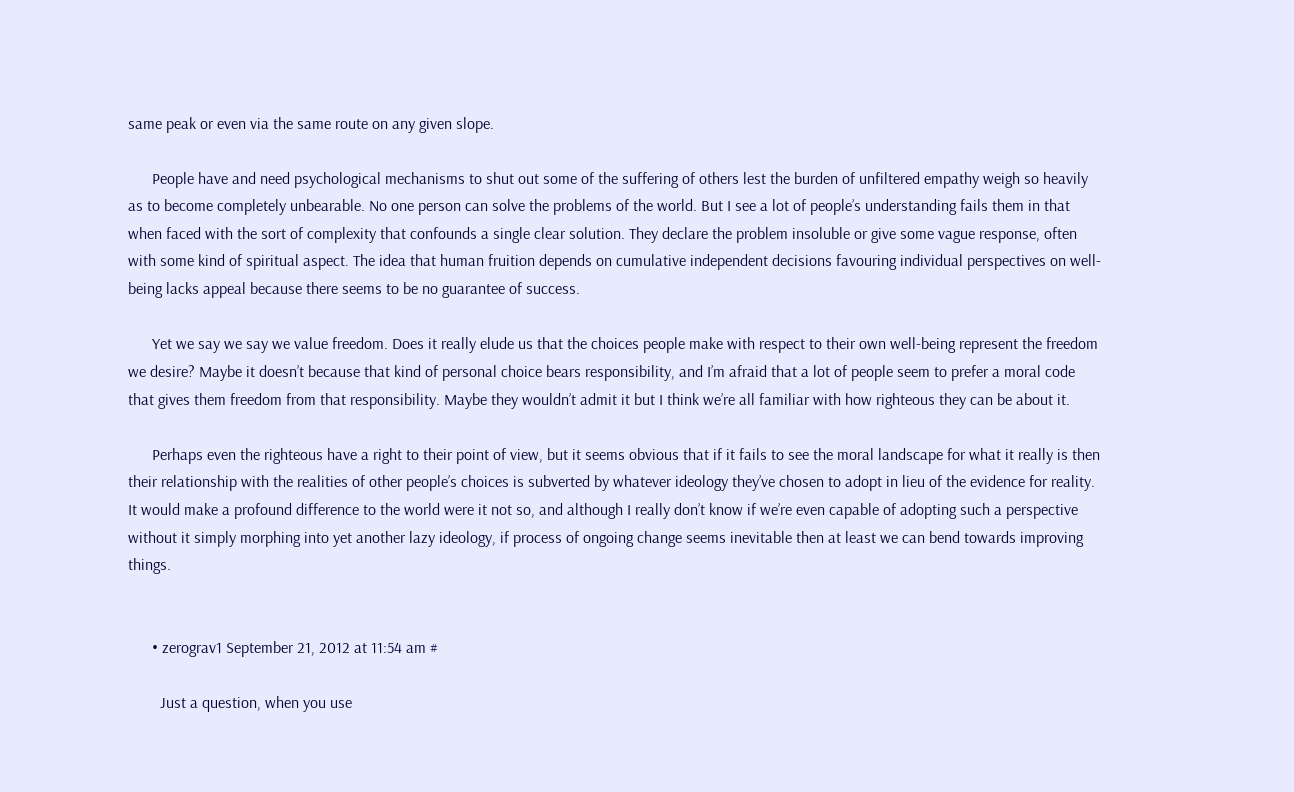same peak or even via the same route on any given slope.

      People have and need psychological mechanisms to shut out some of the suffering of others lest the burden of unfiltered empathy weigh so heavily as to become completely unbearable. No one person can solve the problems of the world. But I see a lot of people’s understanding fails them in that when faced with the sort of complexity that confounds a single clear solution. They declare the problem insoluble or give some vague response, often with some kind of spiritual aspect. The idea that human fruition depends on cumulative independent decisions favouring individual perspectives on well-being lacks appeal because there seems to be no guarantee of success.

      Yet we say we say we value freedom. Does it really elude us that the choices people make with respect to their own well-being represent the freedom we desire? Maybe it doesn’t because that kind of personal choice bears responsibility, and I’m afraid that a lot of people seem to prefer a moral code that gives them freedom from that responsibility. Maybe they wouldn’t admit it but I think we’re all familiar with how righteous they can be about it.

      Perhaps even the righteous have a right to their point of view, but it seems obvious that if it fails to see the moral landscape for what it really is then their relationship with the realities of other people’s choices is subverted by whatever ideology they’ve chosen to adopt in lieu of the evidence for reality. It would make a profound difference to the world were it not so, and although I really don’t know if we’re even capable of adopting such a perspective without it simply morphing into yet another lazy ideology, if process of ongoing change seems inevitable then at least we can bend towards improving things.


      • zerograv1 September 21, 2012 at 11:54 am #

        Just a question, when you use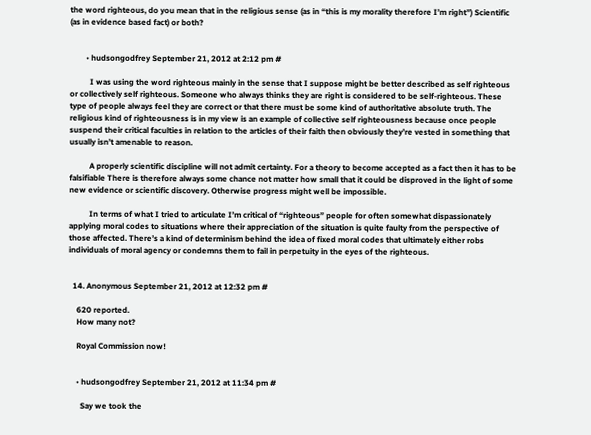the word righteous, do you mean that in the religious sense (as in “this is my morality therefore I’m right”) Scientific (as in evidence based fact) or both?


        • hudsongodfrey September 21, 2012 at 2:12 pm #

          I was using the word righteous mainly in the sense that I suppose might be better described as self righteous or collectively self righteous. Someone who always thinks they are right is considered to be self-righteous. These type of people always feel they are correct or that there must be some kind of authoritative absolute truth. The religious kind of righteousness is in my view is an example of collective self righteousness because once people suspend their critical faculties in relation to the articles of their faith then obviously they’re vested in something that usually isn’t amenable to reason.

          A properly scientific discipline will not admit certainty. For a theory to become accepted as a fact then it has to be falsifiable There is therefore always some chance not matter how small that it could be disproved in the light of some new evidence or scientific discovery. Otherwise progress might well be impossible.

          In terms of what I tried to articulate I’m critical of “righteous” people for often somewhat dispassionately applying moral codes to situations where their appreciation of the situation is quite faulty from the perspective of those affected. There’s a kind of determinism behind the idea of fixed moral codes that ultimately either robs individuals of moral agency or condemns them to fail in perpetuity in the eyes of the righteous.


  14. Anonymous September 21, 2012 at 12:32 pm #

    620 reported.
    How many not?

    Royal Commission now!


    • hudsongodfrey September 21, 2012 at 11:34 pm #

      Say we took the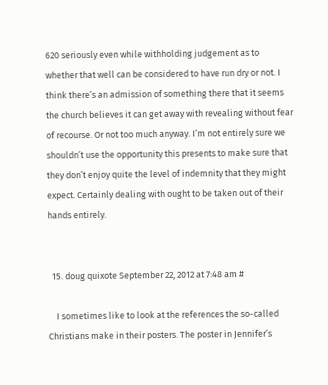620 seriously even while withholding judgement as to whether that well can be considered to have run dry or not. I think there’s an admission of something there that it seems the church believes it can get away with revealing without fear of recourse. Or not too much anyway. I’m not entirely sure we shouldn’t use the opportunity this presents to make sure that they don’t enjoy quite the level of indemnity that they might expect. Certainly dealing with ought to be taken out of their hands entirely.


  15. doug quixote September 22, 2012 at 7:48 am #

    I sometimes like to look at the references the so-called Christians make in their posters. The poster in Jennifer’s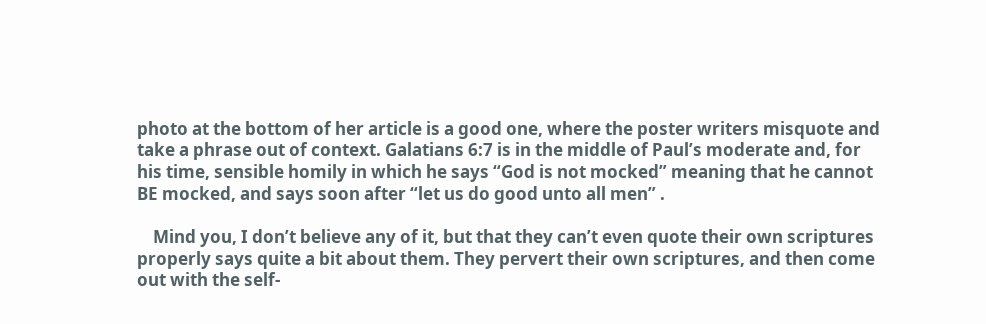photo at the bottom of her article is a good one, where the poster writers misquote and take a phrase out of context. Galatians 6:7 is in the middle of Paul’s moderate and, for his time, sensible homily in which he says “God is not mocked” meaning that he cannot BE mocked, and says soon after “let us do good unto all men” .

    Mind you, I don’t believe any of it, but that they can’t even quote their own scriptures properly says quite a bit about them. They pervert their own scriptures, and then come out with the self-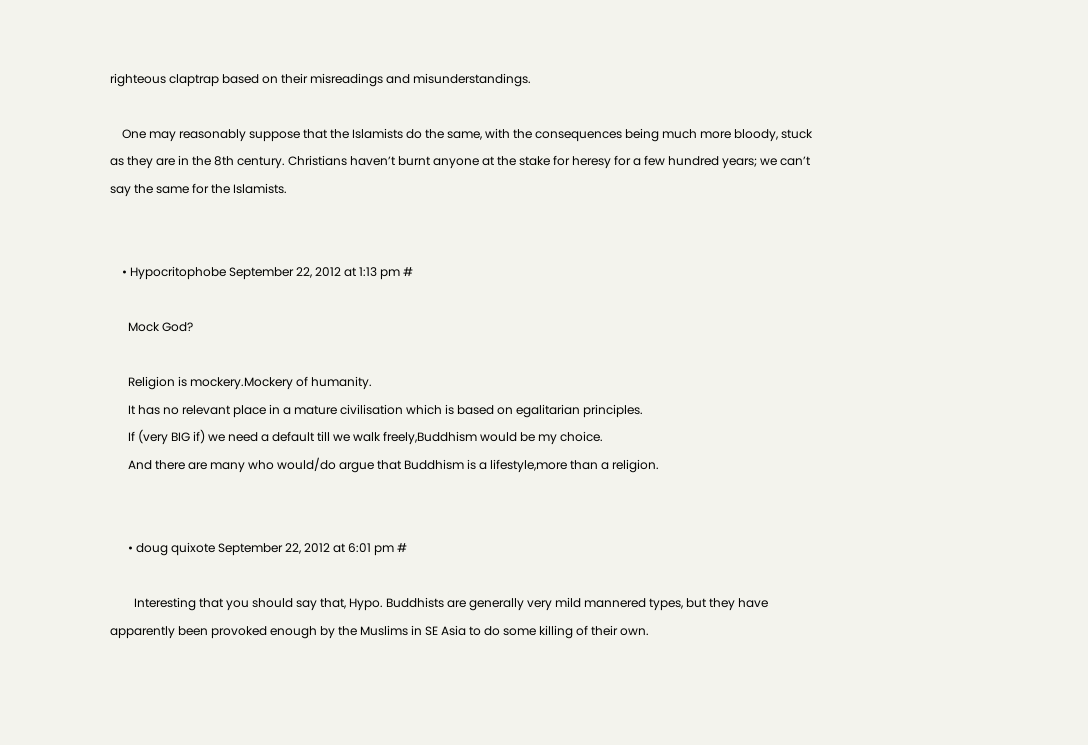righteous claptrap based on their misreadings and misunderstandings.

    One may reasonably suppose that the Islamists do the same, with the consequences being much more bloody, stuck as they are in the 8th century. Christians haven’t burnt anyone at the stake for heresy for a few hundred years; we can’t say the same for the Islamists.


    • Hypocritophobe September 22, 2012 at 1:13 pm #

      Mock God?

      Religion is mockery.Mockery of humanity.
      It has no relevant place in a mature civilisation which is based on egalitarian principles.
      If (very BIG if) we need a default till we walk freely,Buddhism would be my choice.
      And there are many who would/do argue that Buddhism is a lifestyle,more than a religion.


      • doug quixote September 22, 2012 at 6:01 pm #

        Interesting that you should say that, Hypo. Buddhists are generally very mild mannered types, but they have apparently been provoked enough by the Muslims in SE Asia to do some killing of their own.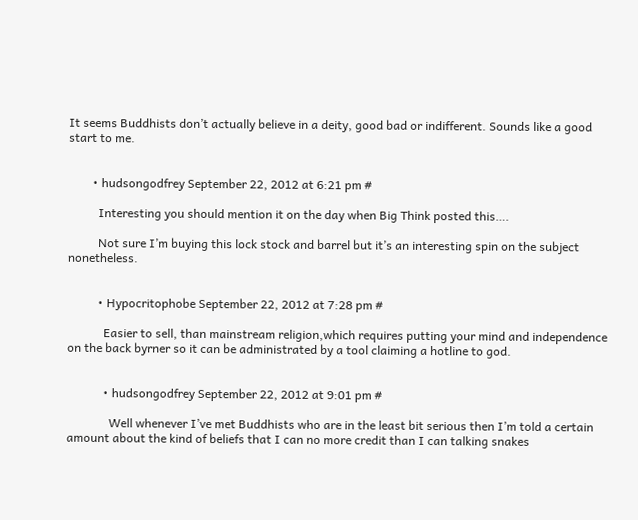It seems Buddhists don’t actually believe in a deity, good bad or indifferent. Sounds like a good start to me.


        • hudsongodfrey September 22, 2012 at 6:21 pm #

          Interesting you should mention it on the day when Big Think posted this….

          Not sure I’m buying this lock stock and barrel but it’s an interesting spin on the subject nonetheless.


          • Hypocritophobe September 22, 2012 at 7:28 pm #

            Easier to sell, than mainstream religion,which requires putting your mind and independence on the back byrner so it can be administrated by a tool claiming a hotline to god.


            • hudsongodfrey September 22, 2012 at 9:01 pm #

              Well whenever I’ve met Buddhists who are in the least bit serious then I’m told a certain amount about the kind of beliefs that I can no more credit than I can talking snakes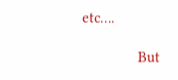etc….

              But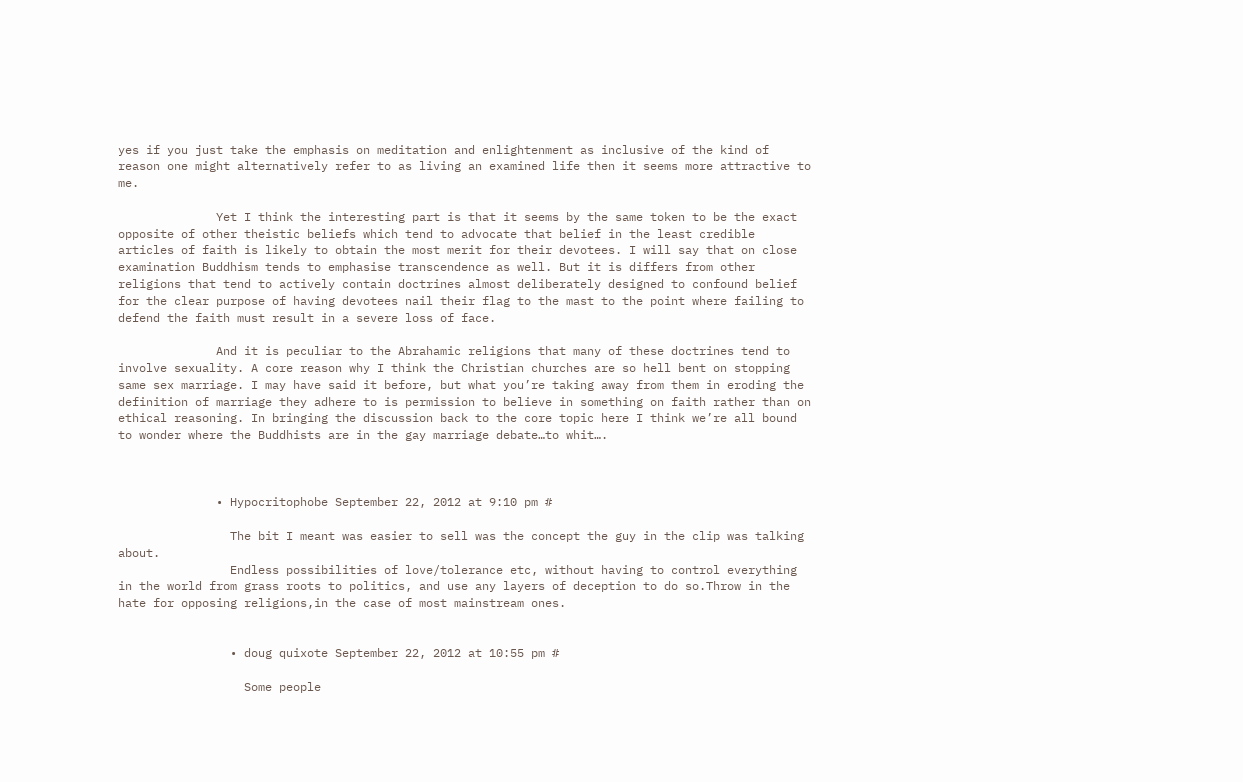yes if you just take the emphasis on meditation and enlightenment as inclusive of the kind of reason one might alternatively refer to as living an examined life then it seems more attractive to me.

              Yet I think the interesting part is that it seems by the same token to be the exact opposite of other theistic beliefs which tend to advocate that belief in the least credible articles of faith is likely to obtain the most merit for their devotees. I will say that on close examination Buddhism tends to emphasise transcendence as well. But it is differs from other religions that tend to actively contain doctrines almost deliberately designed to confound belief for the clear purpose of having devotees nail their flag to the mast to the point where failing to defend the faith must result in a severe loss of face.

              And it is peculiar to the Abrahamic religions that many of these doctrines tend to involve sexuality. A core reason why I think the Christian churches are so hell bent on stopping same sex marriage. I may have said it before, but what you’re taking away from them in eroding the definition of marriage they adhere to is permission to believe in something on faith rather than on ethical reasoning. In bringing the discussion back to the core topic here I think we’re all bound to wonder where the Buddhists are in the gay marriage debate…to whit….



              • Hypocritophobe September 22, 2012 at 9:10 pm #

                The bit I meant was easier to sell was the concept the guy in the clip was talking about.
                Endless possibilities of love/tolerance etc, without having to control everything in the world from grass roots to politics, and use any layers of deception to do so.Throw in the hate for opposing religions,in the case of most mainstream ones.


                • doug quixote September 22, 2012 at 10:55 pm #

                  Some people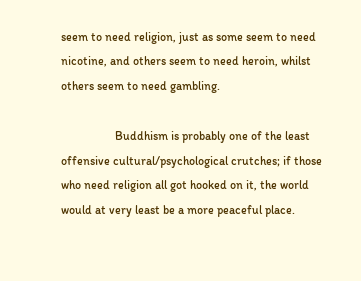seem to need religion, just as some seem to need nicotine, and others seem to need heroin, whilst others seem to need gambling.

                  Buddhism is probably one of the least offensive cultural/psychological crutches; if those who need religion all got hooked on it, the world would at very least be a more peaceful place.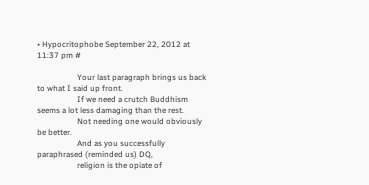• Hypocritophobe September 22, 2012 at 11:37 pm #

                    Your last paragraph brings us back to what I said up front.
                    If we need a crutch Buddhism seems a lot less damaging than the rest.
                    Not needing one would obviously be better.
                    And as you successfully paraphrased (reminded us) DQ,
                    religion is the opiate of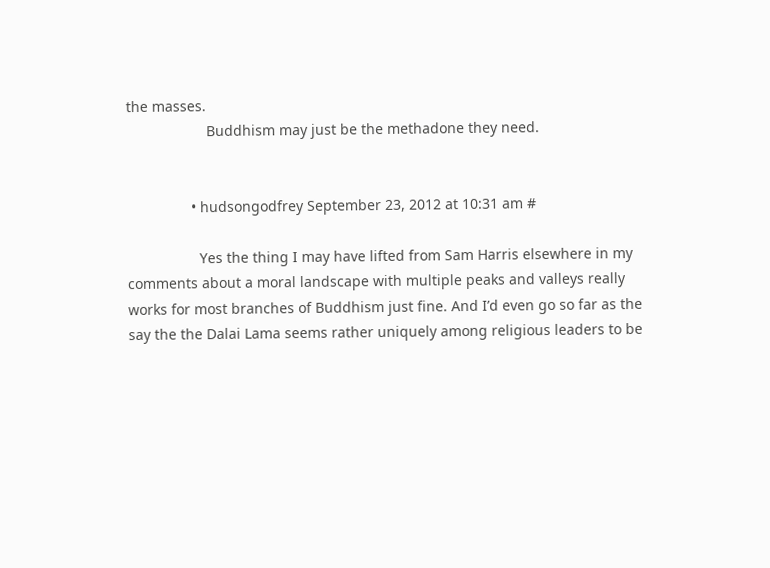the masses.
                    Buddhism may just be the methadone they need.


                • hudsongodfrey September 23, 2012 at 10:31 am #

                  Yes the thing I may have lifted from Sam Harris elsewhere in my comments about a moral landscape with multiple peaks and valleys really works for most branches of Buddhism just fine. And I’d even go so far as the say the the Dalai Lama seems rather uniquely among religious leaders to be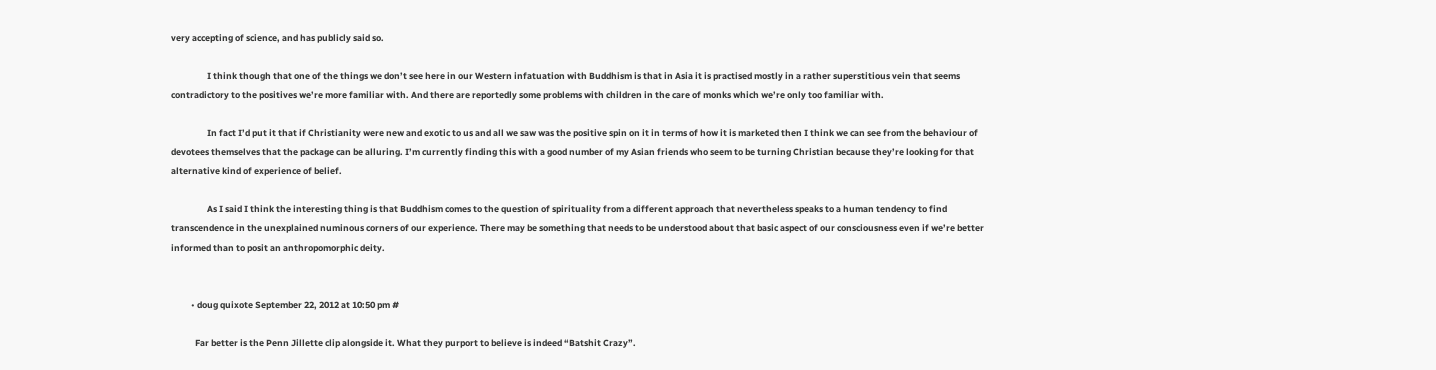very accepting of science, and has publicly said so.

                  I think though that one of the things we don’t see here in our Western infatuation with Buddhism is that in Asia it is practised mostly in a rather superstitious vein that seems contradictory to the positives we’re more familiar with. And there are reportedly some problems with children in the care of monks which we’re only too familiar with.

                  In fact I’d put it that if Christianity were new and exotic to us and all we saw was the positive spin on it in terms of how it is marketed then I think we can see from the behaviour of devotees themselves that the package can be alluring. I’m currently finding this with a good number of my Asian friends who seem to be turning Christian because they’re looking for that alternative kind of experience of belief.

                  As I said I think the interesting thing is that Buddhism comes to the question of spirituality from a different approach that nevertheless speaks to a human tendency to find transcendence in the unexplained numinous corners of our experience. There may be something that needs to be understood about that basic aspect of our consciousness even if we’re better informed than to posit an anthropomorphic deity.


          • doug quixote September 22, 2012 at 10:50 pm #

            Far better is the Penn Jillette clip alongside it. What they purport to believe is indeed “Batshit Crazy”.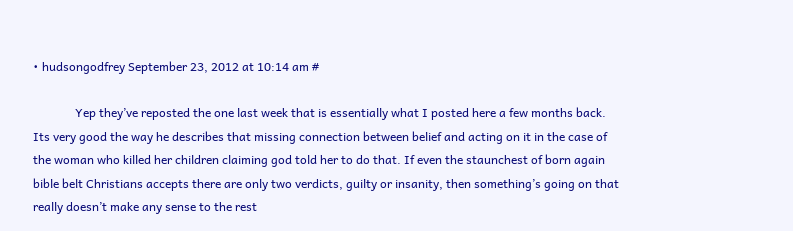• hudsongodfrey September 23, 2012 at 10:14 am #

              Yep they’ve reposted the one last week that is essentially what I posted here a few months back. Its very good the way he describes that missing connection between belief and acting on it in the case of the woman who killed her children claiming god told her to do that. If even the staunchest of born again bible belt Christians accepts there are only two verdicts, guilty or insanity, then something’s going on that really doesn’t make any sense to the rest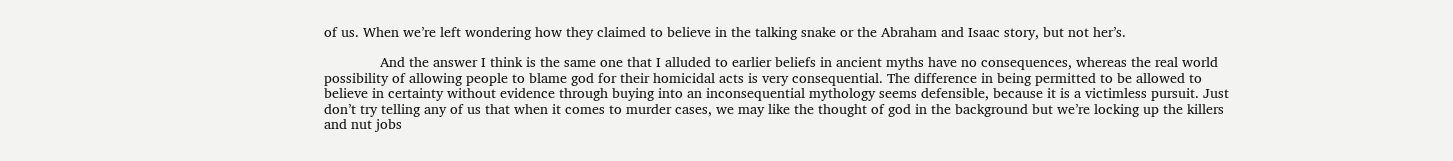of us. When we’re left wondering how they claimed to believe in the talking snake or the Abraham and Isaac story, but not her’s.

              And the answer I think is the same one that I alluded to earlier beliefs in ancient myths have no consequences, whereas the real world possibility of allowing people to blame god for their homicidal acts is very consequential. The difference in being permitted to be allowed to believe in certainty without evidence through buying into an inconsequential mythology seems defensible, because it is a victimless pursuit. Just don’t try telling any of us that when it comes to murder cases, we may like the thought of god in the background but we’re locking up the killers and nut jobs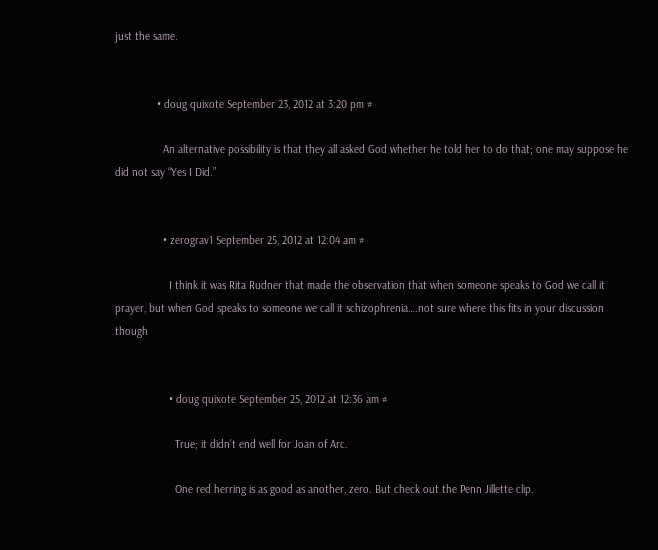just the same.


              • doug quixote September 23, 2012 at 3:20 pm #

                An alternative possibility is that they all asked God whether he told her to do that; one may suppose he did not say “Yes I Did.”


                • zerograv1 September 25, 2012 at 12:04 am #

                  I think it was Rita Rudner that made the observation that when someone speaks to God we call it prayer, but when God speaks to someone we call it schizophrenia….not sure where this fits in your discussion though


                  • doug quixote September 25, 2012 at 12:36 am #

                    True; it didn’t end well for Joan of Arc.

                    One red herring is as good as another, zero. But check out the Penn Jillette clip.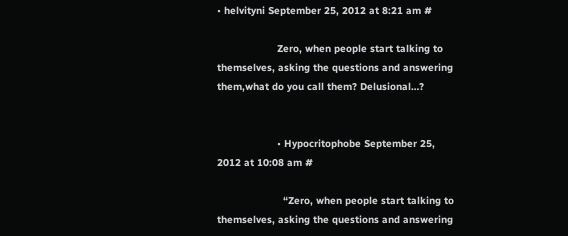• helvityni September 25, 2012 at 8:21 am #

                    Zero, when people start talking to themselves, asking the questions and answering them,what do you call them? Delusional…?


                    • Hypocritophobe September 25, 2012 at 10:08 am #

                      “Zero, when people start talking to themselves, asking the questions and answering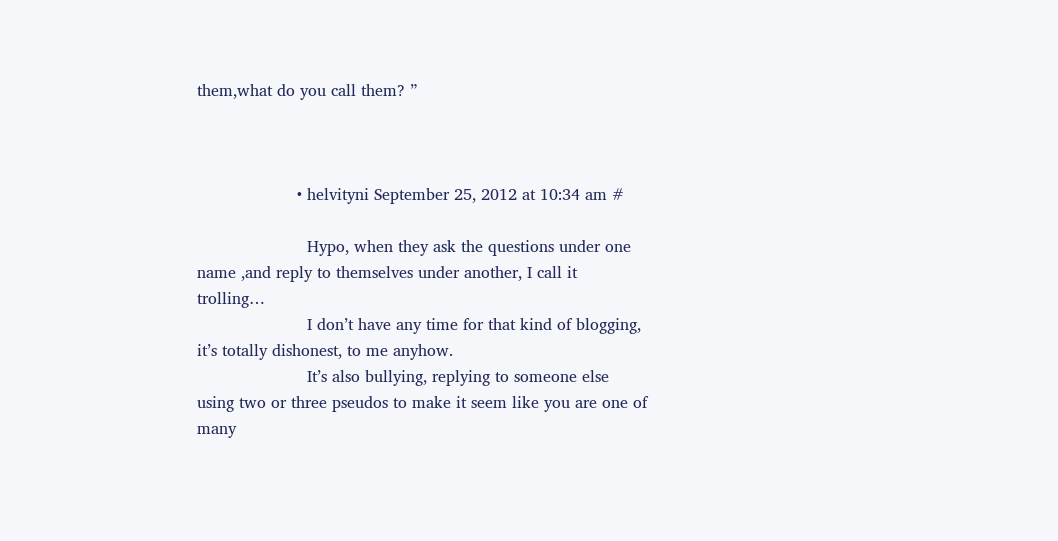them,what do you call them? ”



                    • helvityni September 25, 2012 at 10:34 am #

                      Hypo, when they ask the questions under one name ,and reply to themselves under another, I call it trolling…
                      I don’t have any time for that kind of blogging, it’s totally dishonest, to me anyhow.
                      It’s also bullying, replying to someone else using two or three pseudos to make it seem like you are one of many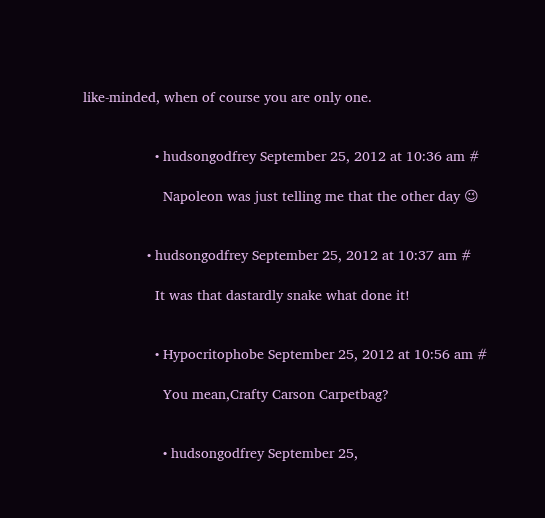like-minded, when of course you are only one.


                  • hudsongodfrey September 25, 2012 at 10:36 am #

                    Napoleon was just telling me that the other day 😉


                • hudsongodfrey September 25, 2012 at 10:37 am #

                  It was that dastardly snake what done it!


                  • Hypocritophobe September 25, 2012 at 10:56 am #

                    You mean,Crafty Carson Carpetbag?


                    • hudsongodfrey September 25,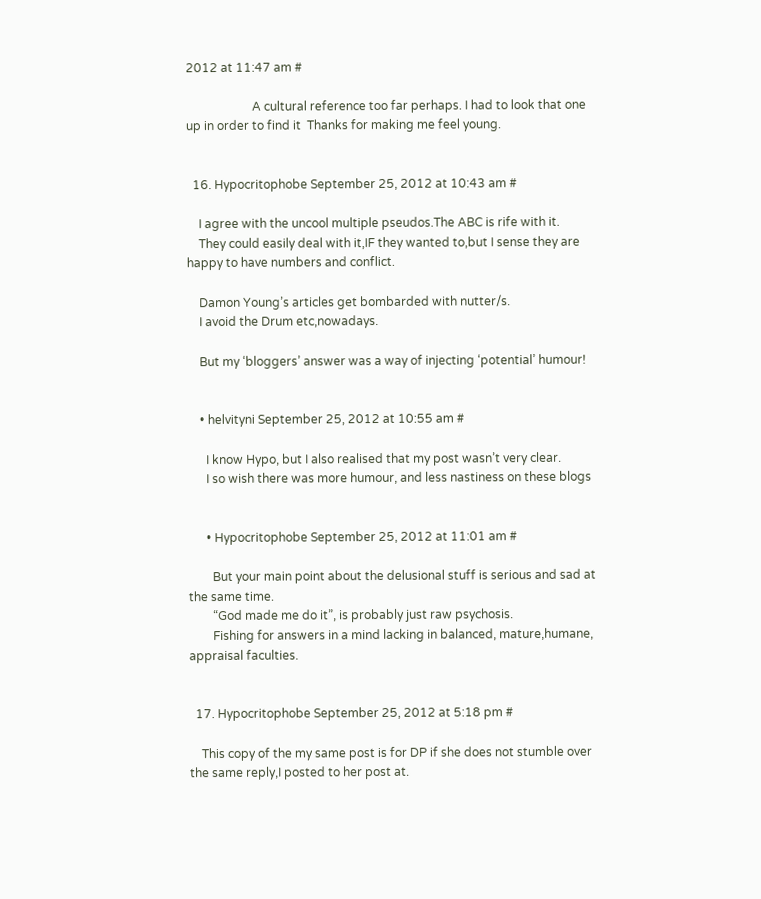2012 at 11:47 am #

                      A cultural reference too far perhaps. I had to look that one up in order to find it  Thanks for making me feel young.


  16. Hypocritophobe September 25, 2012 at 10:43 am #

    I agree with the uncool multiple pseudos.The ABC is rife with it.
    They could easily deal with it,IF they wanted to,but I sense they are happy to have numbers and conflict.

    Damon Young’s articles get bombarded with nutter/s.
    I avoid the Drum etc,nowadays.

    But my ‘bloggers’ answer was a way of injecting ‘potential’ humour!


    • helvityni September 25, 2012 at 10:55 am #

      I know Hypo, but I also realised that my post wasn’t very clear.
      I so wish there was more humour, and less nastiness on these blogs


      • Hypocritophobe September 25, 2012 at 11:01 am #

        But your main point about the delusional stuff is serious and sad at the same time.
        “God made me do it”, is probably just raw psychosis.
        Fishing for answers in a mind lacking in balanced, mature,humane, appraisal faculties.


  17. Hypocritophobe September 25, 2012 at 5:18 pm #

    This copy of the my same post is for DP if she does not stumble over the same reply,I posted to her post at.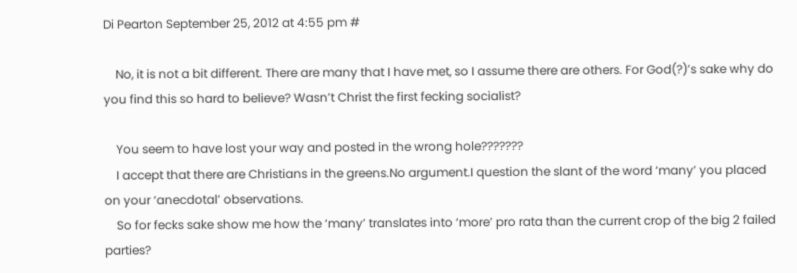Di Pearton September 25, 2012 at 4:55 pm #

    No, it is not a bit different. There are many that I have met, so I assume there are others. For God(?)’s sake why do you find this so hard to believe? Wasn’t Christ the first fecking socialist?

    You seem to have lost your way and posted in the wrong hole???????
    I accept that there are Christians in the greens.No argument.I question the slant of the word ‘many’ you placed on your ‘anecdotal’ observations.
    So for fecks sake show me how the ‘many’ translates into ‘more’ pro rata than the current crop of the big 2 failed parties?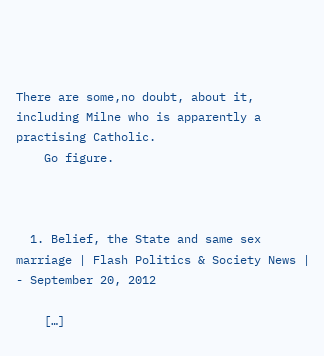There are some,no doubt, about it, including Milne who is apparently a practising Catholic.
    Go figure.



  1. Belief, the State and same sex marriage | Flash Politics & Society News | - September 20, 2012

    […]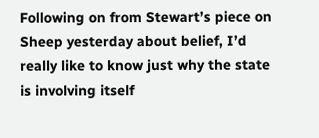Following on from Stewart’s piece on Sheep yesterday about belief, I’d really like to know just why the state is involving itself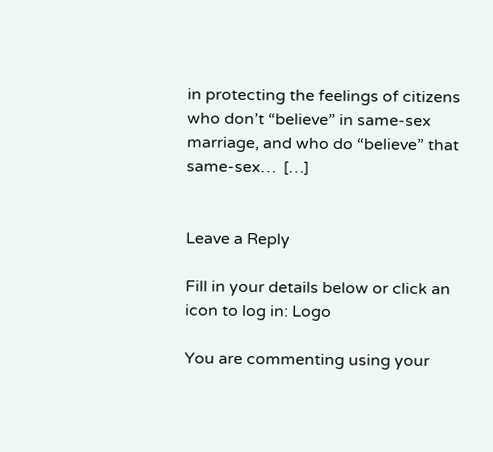in protecting the feelings of citizens who don’t “believe” in same-sex marriage, and who do “believe” that same-sex…  […]


Leave a Reply

Fill in your details below or click an icon to log in: Logo

You are commenting using your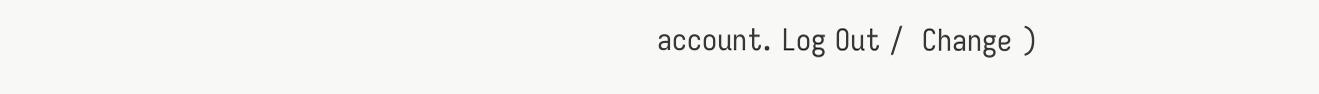account. Log Out /  Change )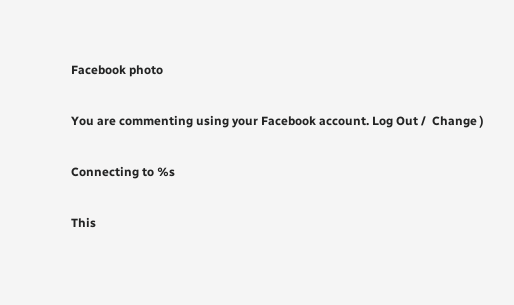Facebook photo

You are commenting using your Facebook account. Log Out /  Change )

Connecting to %s

This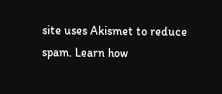site uses Akismet to reduce spam. Learn how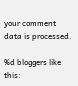your comment data is processed.

%d bloggers like this: